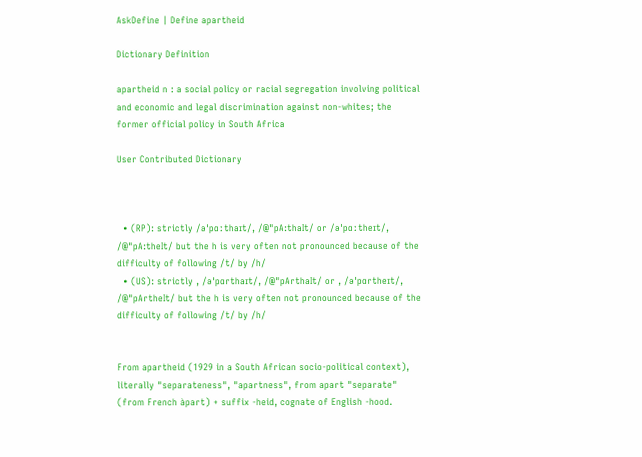AskDefine | Define apartheid

Dictionary Definition

apartheid n : a social policy or racial segregation involving political and economic and legal discrimination against non-whites; the former official policy in South Africa

User Contributed Dictionary



  • (RP): strictly /əˈpɑːthaɪt/, /@"pA:thaIt/ or /əˈpɑːtheɪt/, /@"pA:theIt/ but the h is very often not pronounced because of the difficulty of following /t/ by /h/
  • (US): strictly , /əˈpɑrthaɪt/, /@"pArthaIt/ or , /əˈpɑrtheɪt/, /@"pArtheIt/ but the h is very often not pronounced because of the difficulty of following /t/ by /h/


From apartheid (1929 in a South African socio-political context), literally "separateness", "apartness", from apart "separate" (from French àpart) + suffix -heid, cognate of English -hood.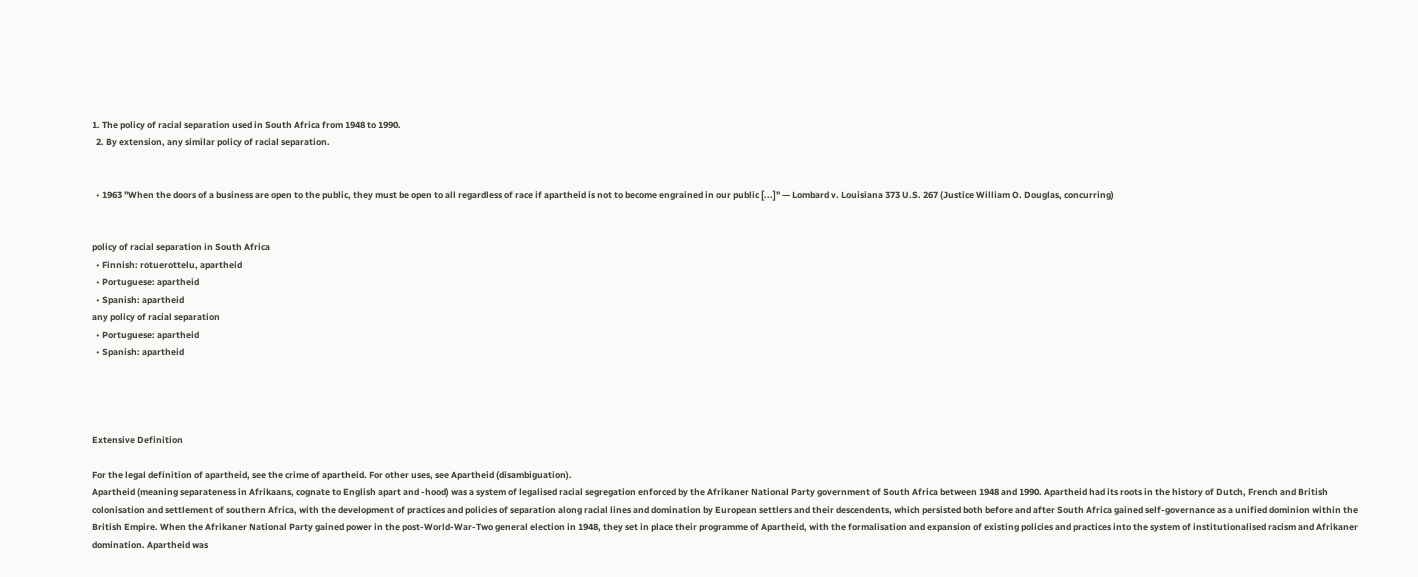1. The policy of racial separation used in South Africa from 1948 to 1990.
  2. By extension, any similar policy of racial separation.


  • 1963 "When the doors of a business are open to the public, they must be open to all regardless of race if apartheid is not to become engrained in our public [...]" — Lombard v. Louisiana 373 U.S. 267 (Justice William O. Douglas, concurring)


policy of racial separation in South Africa
  • Finnish: rotuerottelu, apartheid
  • Portuguese: apartheid
  • Spanish: apartheid
any policy of racial separation
  • Portuguese: apartheid
  • Spanish: apartheid




Extensive Definition

For the legal definition of apartheid, see the crime of apartheid. For other uses, see Apartheid (disambiguation).
Apartheid (meaning separateness in Afrikaans, cognate to English apart and -hood) was a system of legalised racial segregation enforced by the Afrikaner National Party government of South Africa between 1948 and 1990. Apartheid had its roots in the history of Dutch, French and British colonisation and settlement of southern Africa, with the development of practices and policies of separation along racial lines and domination by European settlers and their descendents, which persisted both before and after South Africa gained self-governance as a unified dominion within the British Empire. When the Afrikaner National Party gained power in the post-World-War-Two general election in 1948, they set in place their programme of Apartheid, with the formalisation and expansion of existing policies and practices into the system of institutionalised racism and Afrikaner domination. Apartheid was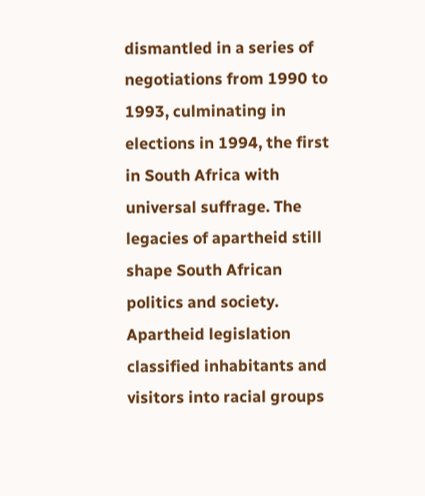dismantled in a series of negotiations from 1990 to 1993, culminating in elections in 1994, the first in South Africa with universal suffrage. The legacies of apartheid still shape South African politics and society.
Apartheid legislation classified inhabitants and visitors into racial groups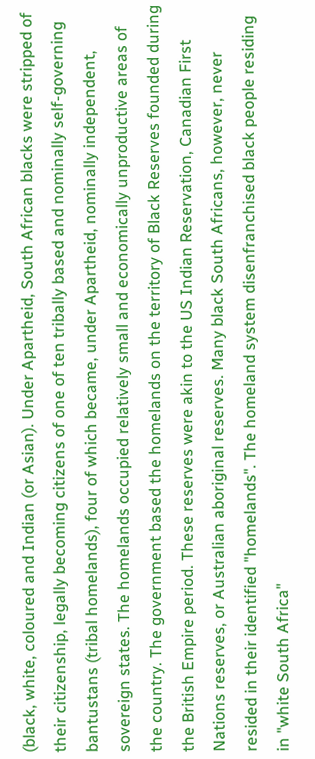(black, white, coloured and Indian (or Asian). Under Apartheid, South African blacks were stripped of their citizenship, legally becoming citizens of one of ten tribally based and nominally self-governing bantustans (tribal homelands), four of which became, under Apartheid, nominally independent, sovereign states. The homelands occupied relatively small and economically unproductive areas of the country. The government based the homelands on the territory of Black Reserves founded during the British Empire period. These reserves were akin to the US Indian Reservation, Canadian First Nations reserves, or Australian aboriginal reserves. Many black South Africans, however, never resided in their identified "homelands". The homeland system disenfranchised black people residing in "white South Africa"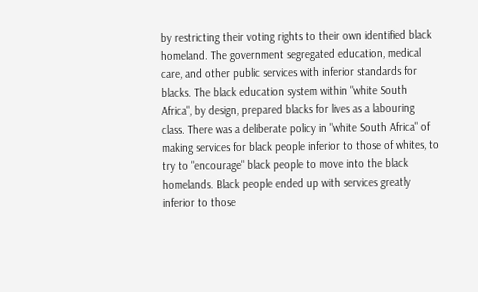by restricting their voting rights to their own identified black homeland. The government segregated education, medical care, and other public services with inferior standards for blacks. The black education system within "white South Africa", by design, prepared blacks for lives as a labouring class. There was a deliberate policy in "white South Africa" of making services for black people inferior to those of whites, to try to "encourage" black people to move into the black homelands. Black people ended up with services greatly inferior to those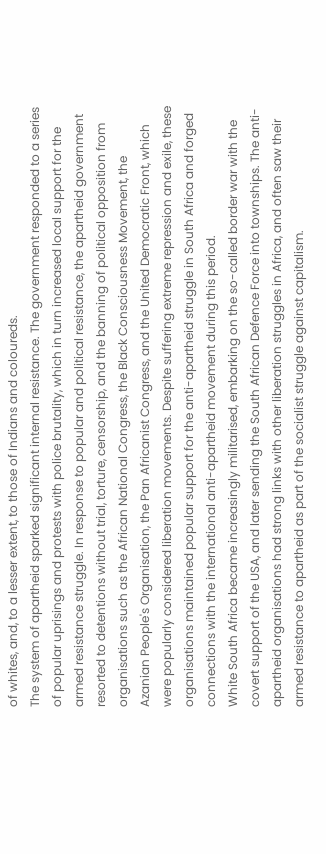of whites, and, to a lesser extent, to those of Indians and coloureds.
The system of apartheid sparked significant internal resistance. The government responded to a series of popular uprisings and protests with police brutality, which in turn increased local support for the armed resistance struggle. In response to popular and political resistance, the apartheid government resorted to detentions without trial, torture, censorship, and the banning of political opposition from organisations such as the African National Congress, the Black Consciousness Movement, the Azanian People's Organisation, the Pan Africanist Congress, and the United Democratic Front, which were popularly considered liberation movements. Despite suffering extreme repression and exile, these organisations maintained popular support for the anti-apartheid struggle in South Africa and forged connections with the international anti-apartheid movement during this period.
White South Africa became increasingly militarised, embarking on the so-called border war with the covert support of the USA, and later sending the South African Defence Force into townships. The anti-apartheid organisations had strong links with other liberation struggles in Africa, and often saw their armed resistance to apartheid as part of the socialist struggle against capitalism.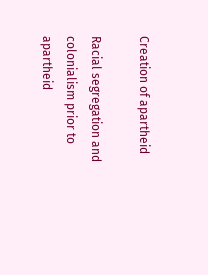Creation of apartheid

Racial segregation and colonialism prior to apartheid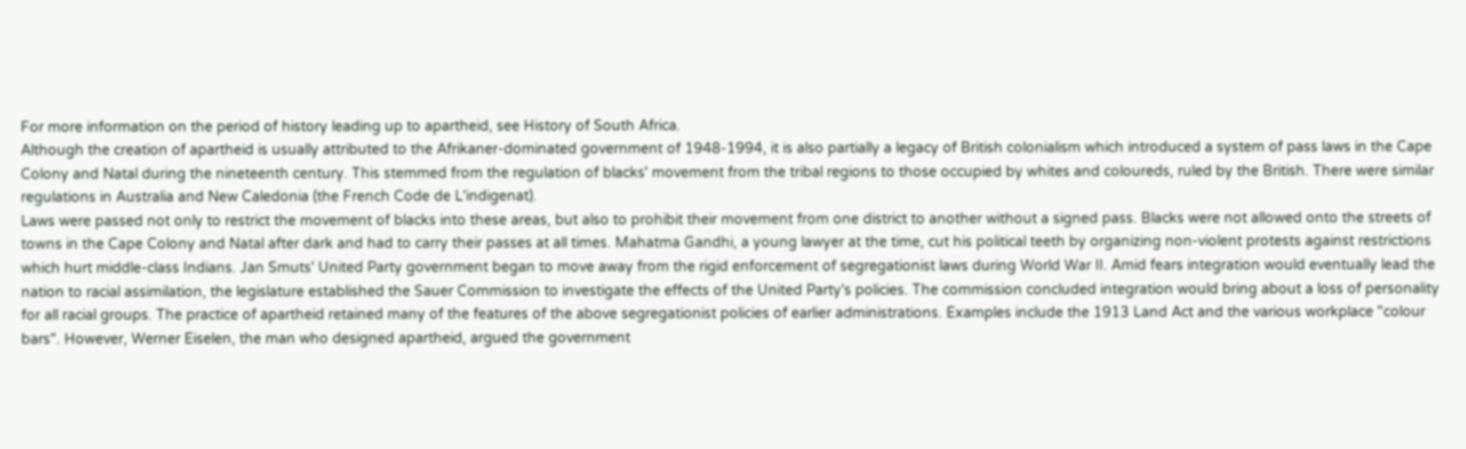For more information on the period of history leading up to apartheid, see History of South Africa.
Although the creation of apartheid is usually attributed to the Afrikaner-dominated government of 1948-1994, it is also partially a legacy of British colonialism which introduced a system of pass laws in the Cape Colony and Natal during the nineteenth century. This stemmed from the regulation of blacks' movement from the tribal regions to those occupied by whites and coloureds, ruled by the British. There were similar regulations in Australia and New Caledonia (the French Code de L'indigenat).
Laws were passed not only to restrict the movement of blacks into these areas, but also to prohibit their movement from one district to another without a signed pass. Blacks were not allowed onto the streets of towns in the Cape Colony and Natal after dark and had to carry their passes at all times. Mahatma Gandhi, a young lawyer at the time, cut his political teeth by organizing non-violent protests against restrictions which hurt middle-class Indians. Jan Smuts' United Party government began to move away from the rigid enforcement of segregationist laws during World War II. Amid fears integration would eventually lead the nation to racial assimilation, the legislature established the Sauer Commission to investigate the effects of the United Party's policies. The commission concluded integration would bring about a loss of personality for all racial groups. The practice of apartheid retained many of the features of the above segregationist policies of earlier administrations. Examples include the 1913 Land Act and the various workplace "colour bars". However, Werner Eiselen, the man who designed apartheid, argued the government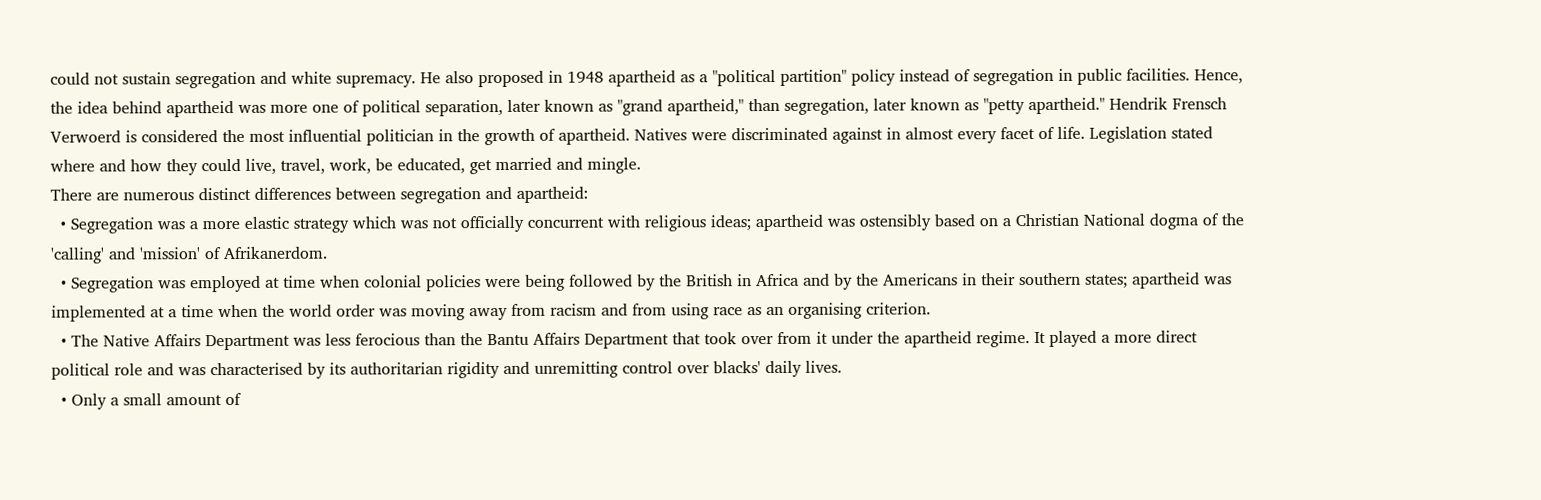could not sustain segregation and white supremacy. He also proposed in 1948 apartheid as a "political partition" policy instead of segregation in public facilities. Hence, the idea behind apartheid was more one of political separation, later known as "grand apartheid," than segregation, later known as "petty apartheid." Hendrik Frensch Verwoerd is considered the most influential politician in the growth of apartheid. Natives were discriminated against in almost every facet of life. Legislation stated where and how they could live, travel, work, be educated, get married and mingle.
There are numerous distinct differences between segregation and apartheid:
  • Segregation was a more elastic strategy which was not officially concurrent with religious ideas; apartheid was ostensibly based on a Christian National dogma of the 'calling' and 'mission' of Afrikanerdom.
  • Segregation was employed at time when colonial policies were being followed by the British in Africa and by the Americans in their southern states; apartheid was implemented at a time when the world order was moving away from racism and from using race as an organising criterion.
  • The Native Affairs Department was less ferocious than the Bantu Affairs Department that took over from it under the apartheid regime. It played a more direct political role and was characterised by its authoritarian rigidity and unremitting control over blacks' daily lives.
  • Only a small amount of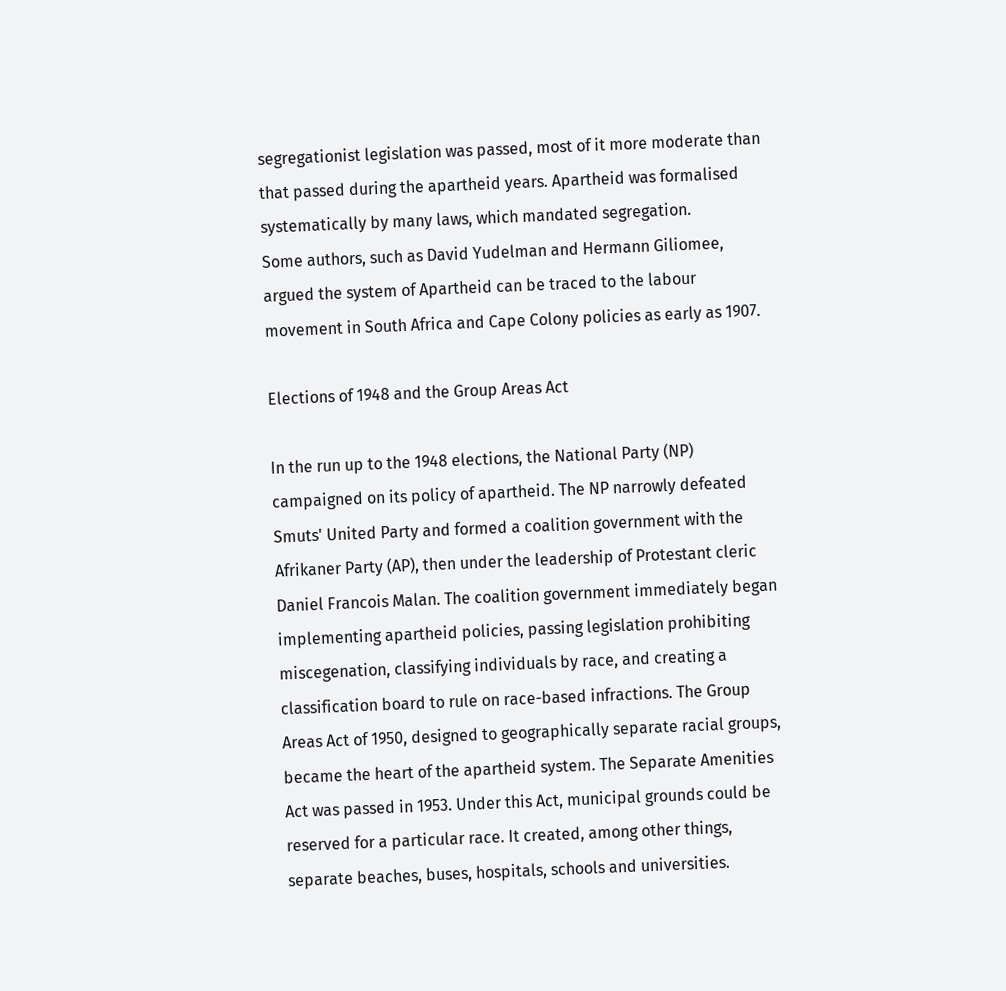segregationist legislation was passed, most of it more moderate than that passed during the apartheid years. Apartheid was formalised systematically by many laws, which mandated segregation.
Some authors, such as David Yudelman and Hermann Giliomee, argued the system of Apartheid can be traced to the labour movement in South Africa and Cape Colony policies as early as 1907.

Elections of 1948 and the Group Areas Act

In the run up to the 1948 elections, the National Party (NP) campaigned on its policy of apartheid. The NP narrowly defeated Smuts' United Party and formed a coalition government with the Afrikaner Party (AP), then under the leadership of Protestant cleric Daniel Francois Malan. The coalition government immediately began implementing apartheid policies, passing legislation prohibiting miscegenation, classifying individuals by race, and creating a classification board to rule on race-based infractions. The Group Areas Act of 1950, designed to geographically separate racial groups, became the heart of the apartheid system. The Separate Amenities Act was passed in 1953. Under this Act, municipal grounds could be reserved for a particular race. It created, among other things, separate beaches, buses, hospitals, schools and universities.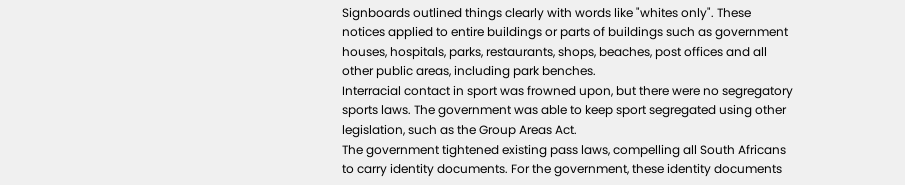Signboards outlined things clearly with words like "whites only". These notices applied to entire buildings or parts of buildings such as government houses, hospitals, parks, restaurants, shops, beaches, post offices and all other public areas, including park benches.
Interracial contact in sport was frowned upon, but there were no segregatory sports laws. The government was able to keep sport segregated using other legislation, such as the Group Areas Act.
The government tightened existing pass laws, compelling all South Africans to carry identity documents. For the government, these identity documents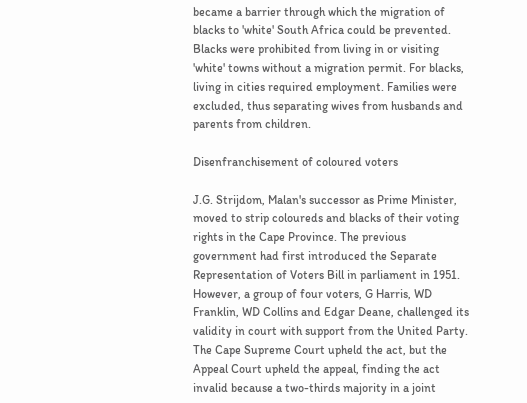became a barrier through which the migration of blacks to 'white' South Africa could be prevented. Blacks were prohibited from living in or visiting 'white' towns without a migration permit. For blacks, living in cities required employment. Families were excluded, thus separating wives from husbands and parents from children.

Disenfranchisement of coloured voters

J.G. Strijdom, Malan's successor as Prime Minister, moved to strip coloureds and blacks of their voting rights in the Cape Province. The previous government had first introduced the Separate Representation of Voters Bill in parliament in 1951. However, a group of four voters, G Harris, WD Franklin, WD Collins and Edgar Deane, challenged its validity in court with support from the United Party. The Cape Supreme Court upheld the act, but the Appeal Court upheld the appeal, finding the act invalid because a two-thirds majority in a joint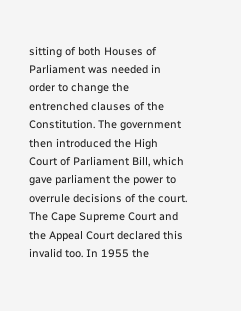sitting of both Houses of Parliament was needed in order to change the entrenched clauses of the Constitution. The government then introduced the High Court of Parliament Bill, which gave parliament the power to overrule decisions of the court. The Cape Supreme Court and the Appeal Court declared this invalid too. In 1955 the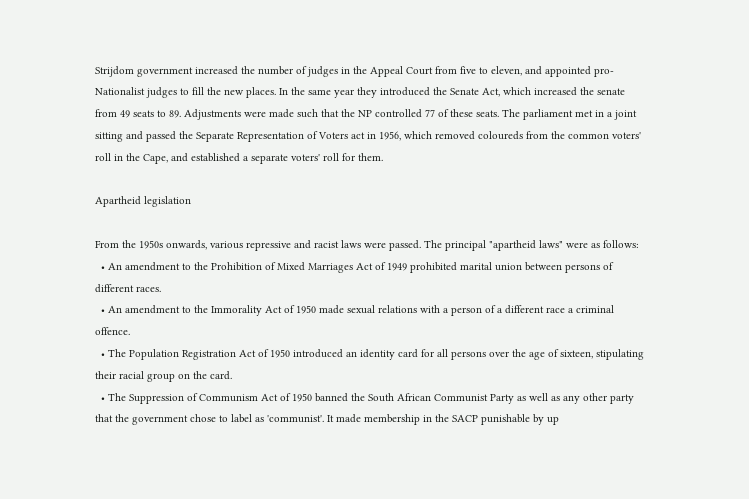Strijdom government increased the number of judges in the Appeal Court from five to eleven, and appointed pro-Nationalist judges to fill the new places. In the same year they introduced the Senate Act, which increased the senate from 49 seats to 89. Adjustments were made such that the NP controlled 77 of these seats. The parliament met in a joint sitting and passed the Separate Representation of Voters act in 1956, which removed coloureds from the common voters' roll in the Cape, and established a separate voters' roll for them.

Apartheid legislation

From the 1950s onwards, various repressive and racist laws were passed. The principal "apartheid laws" were as follows:
  • An amendment to the Prohibition of Mixed Marriages Act of 1949 prohibited marital union between persons of different races.
  • An amendment to the Immorality Act of 1950 made sexual relations with a person of a different race a criminal offence.
  • The Population Registration Act of 1950 introduced an identity card for all persons over the age of sixteen, stipulating their racial group on the card.
  • The Suppression of Communism Act of 1950 banned the South African Communist Party as well as any other party that the government chose to label as 'communist'. It made membership in the SACP punishable by up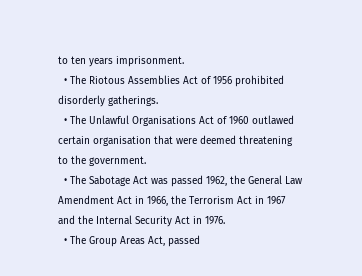to ten years imprisonment.
  • The Riotous Assemblies Act of 1956 prohibited disorderly gatherings.
  • The Unlawful Organisations Act of 1960 outlawed certain organisation that were deemed threatening to the government.
  • The Sabotage Act was passed 1962, the General Law Amendment Act in 1966, the Terrorism Act in 1967 and the Internal Security Act in 1976.
  • The Group Areas Act, passed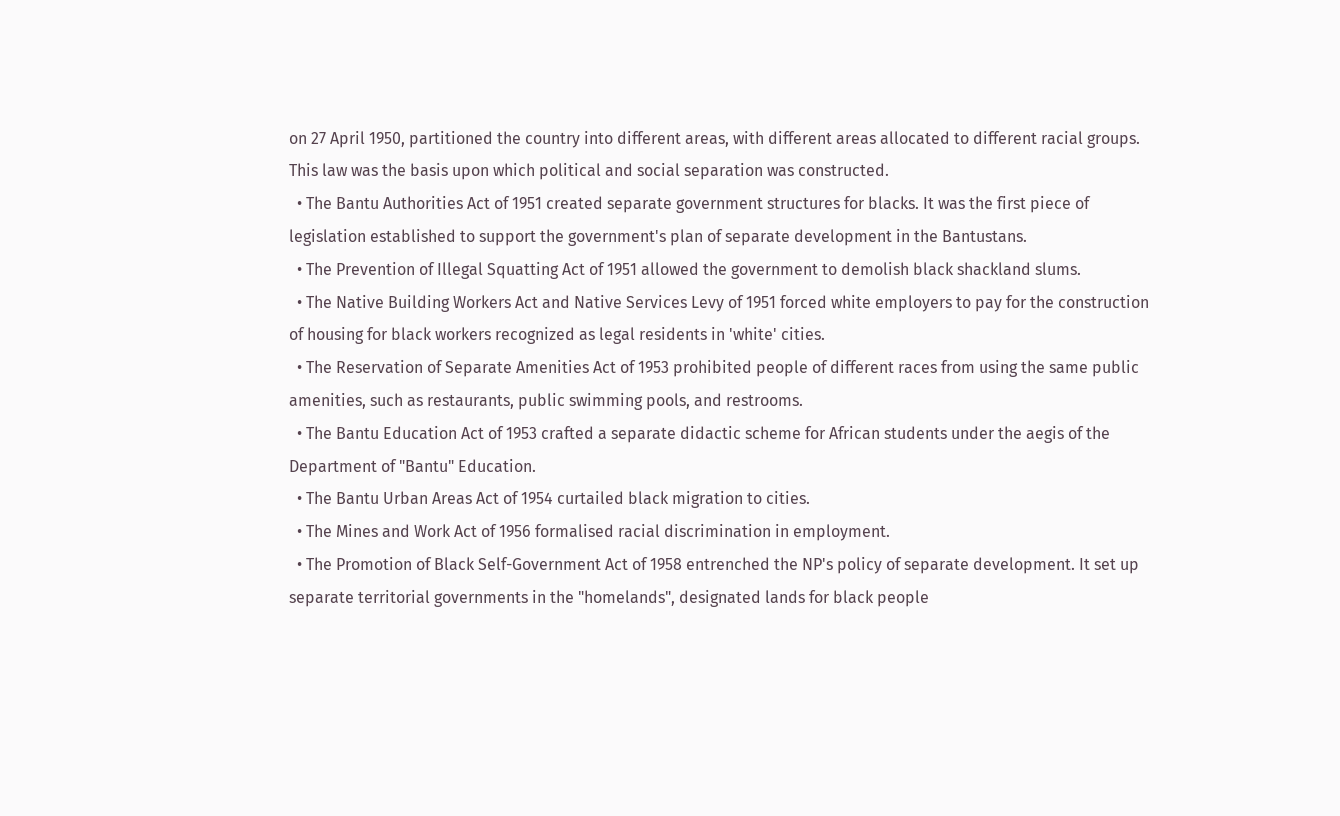on 27 April 1950, partitioned the country into different areas, with different areas allocated to different racial groups. This law was the basis upon which political and social separation was constructed.
  • The Bantu Authorities Act of 1951 created separate government structures for blacks. It was the first piece of legislation established to support the government's plan of separate development in the Bantustans.
  • The Prevention of Illegal Squatting Act of 1951 allowed the government to demolish black shackland slums.
  • The Native Building Workers Act and Native Services Levy of 1951 forced white employers to pay for the construction of housing for black workers recognized as legal residents in 'white' cities.
  • The Reservation of Separate Amenities Act of 1953 prohibited people of different races from using the same public amenities, such as restaurants, public swimming pools, and restrooms.
  • The Bantu Education Act of 1953 crafted a separate didactic scheme for African students under the aegis of the Department of "Bantu" Education.
  • The Bantu Urban Areas Act of 1954 curtailed black migration to cities.
  • The Mines and Work Act of 1956 formalised racial discrimination in employment.
  • The Promotion of Black Self-Government Act of 1958 entrenched the NP's policy of separate development. It set up separate territorial governments in the "homelands", designated lands for black people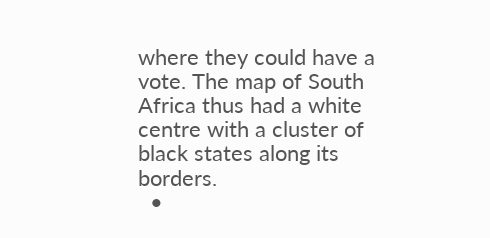where they could have a vote. The map of South Africa thus had a white centre with a cluster of black states along its borders.
  •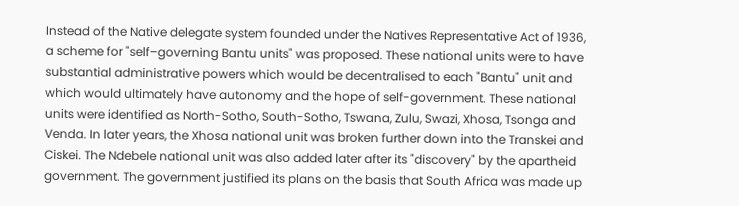Instead of the Native delegate system founded under the Natives Representative Act of 1936, a scheme for "self–governing Bantu units" was proposed. These national units were to have substantial administrative powers which would be decentralised to each "Bantu" unit and which would ultimately have autonomy and the hope of self-government. These national units were identified as North-Sotho, South-Sotho, Tswana, Zulu, Swazi, Xhosa, Tsonga and Venda. In later years, the Xhosa national unit was broken further down into the Transkei and Ciskei. The Ndebele national unit was also added later after its "discovery" by the apartheid government. The government justified its plans on the basis that South Africa was made up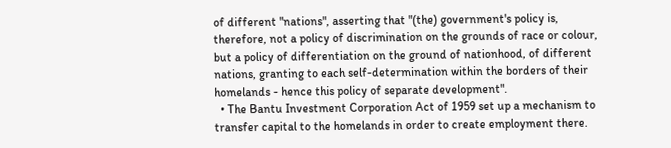of different "nations", asserting that "(the) government's policy is, therefore, not a policy of discrimination on the grounds of race or colour, but a policy of differentiation on the ground of nationhood, of different nations, granting to each self-determination within the borders of their homelands - hence this policy of separate development".
  • The Bantu Investment Corporation Act of 1959 set up a mechanism to transfer capital to the homelands in order to create employment there.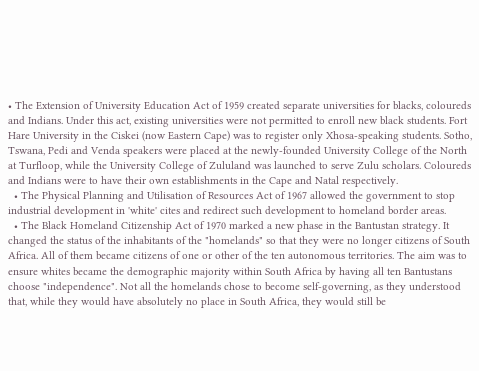• The Extension of University Education Act of 1959 created separate universities for blacks, coloureds and Indians. Under this act, existing universities were not permitted to enroll new black students. Fort Hare University in the Ciskei (now Eastern Cape) was to register only Xhosa-speaking students. Sotho, Tswana, Pedi and Venda speakers were placed at the newly-founded University College of the North at Turfloop, while the University College of Zululand was launched to serve Zulu scholars. Coloureds and Indians were to have their own establishments in the Cape and Natal respectively.
  • The Physical Planning and Utilisation of Resources Act of 1967 allowed the government to stop industrial development in 'white' cites and redirect such development to homeland border areas.
  • The Black Homeland Citizenship Act of 1970 marked a new phase in the Bantustan strategy. It changed the status of the inhabitants of the "homelands" so that they were no longer citizens of South Africa. All of them became citizens of one or other of the ten autonomous territories. The aim was to ensure whites became the demographic majority within South Africa by having all ten Bantustans choose "independence". Not all the homelands chose to become self-governing, as they understood that, while they would have absolutely no place in South Africa, they would still be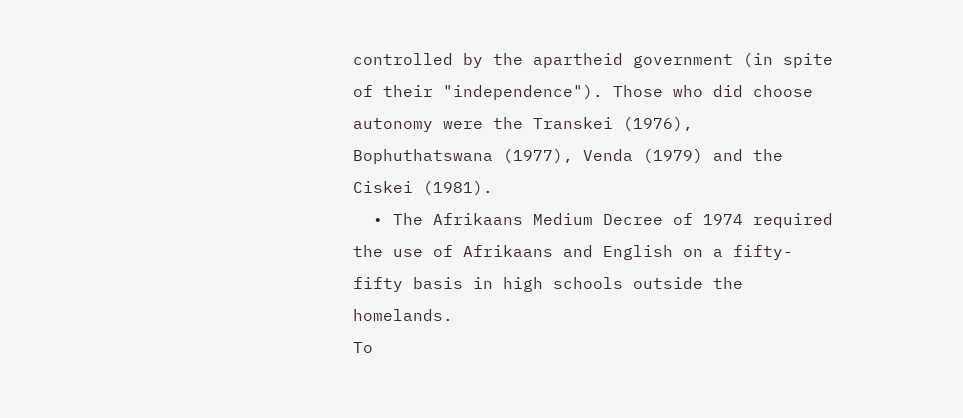controlled by the apartheid government (in spite of their "independence"). Those who did choose autonomy were the Transkei (1976), Bophuthatswana (1977), Venda (1979) and the Ciskei (1981).
  • The Afrikaans Medium Decree of 1974 required the use of Afrikaans and English on a fifty-fifty basis in high schools outside the homelands.
To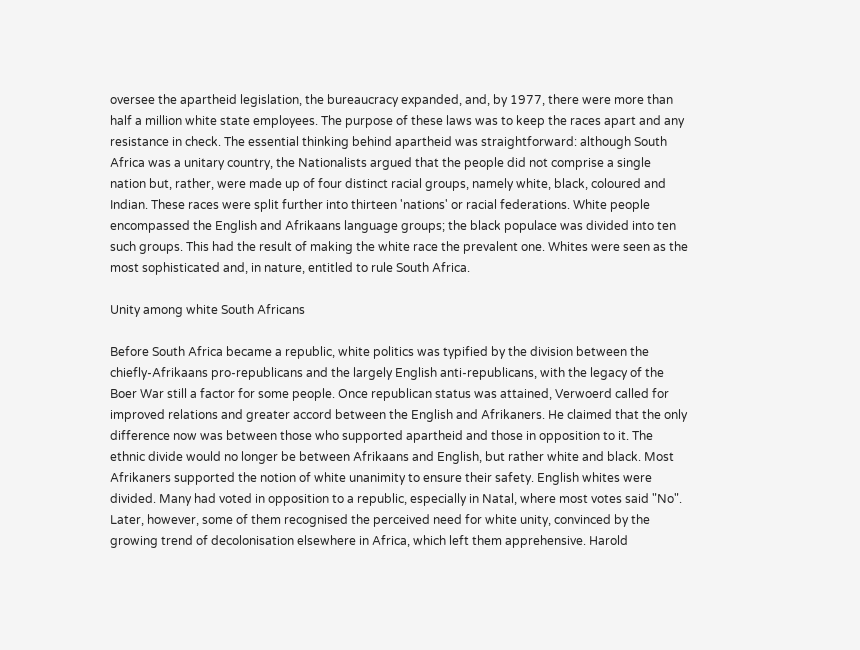oversee the apartheid legislation, the bureaucracy expanded, and, by 1977, there were more than half a million white state employees. The purpose of these laws was to keep the races apart and any resistance in check. The essential thinking behind apartheid was straightforward: although South Africa was a unitary country, the Nationalists argued that the people did not comprise a single nation but, rather, were made up of four distinct racial groups, namely white, black, coloured and Indian. These races were split further into thirteen 'nations' or racial federations. White people encompassed the English and Afrikaans language groups; the black populace was divided into ten such groups. This had the result of making the white race the prevalent one. Whites were seen as the most sophisticated and, in nature, entitled to rule South Africa.

Unity among white South Africans

Before South Africa became a republic, white politics was typified by the division between the chiefly-Afrikaans pro-republicans and the largely English anti-republicans, with the legacy of the Boer War still a factor for some people. Once republican status was attained, Verwoerd called for improved relations and greater accord between the English and Afrikaners. He claimed that the only difference now was between those who supported apartheid and those in opposition to it. The ethnic divide would no longer be between Afrikaans and English, but rather white and black. Most Afrikaners supported the notion of white unanimity to ensure their safety. English whites were divided. Many had voted in opposition to a republic, especially in Natal, where most votes said "No". Later, however, some of them recognised the perceived need for white unity, convinced by the growing trend of decolonisation elsewhere in Africa, which left them apprehensive. Harold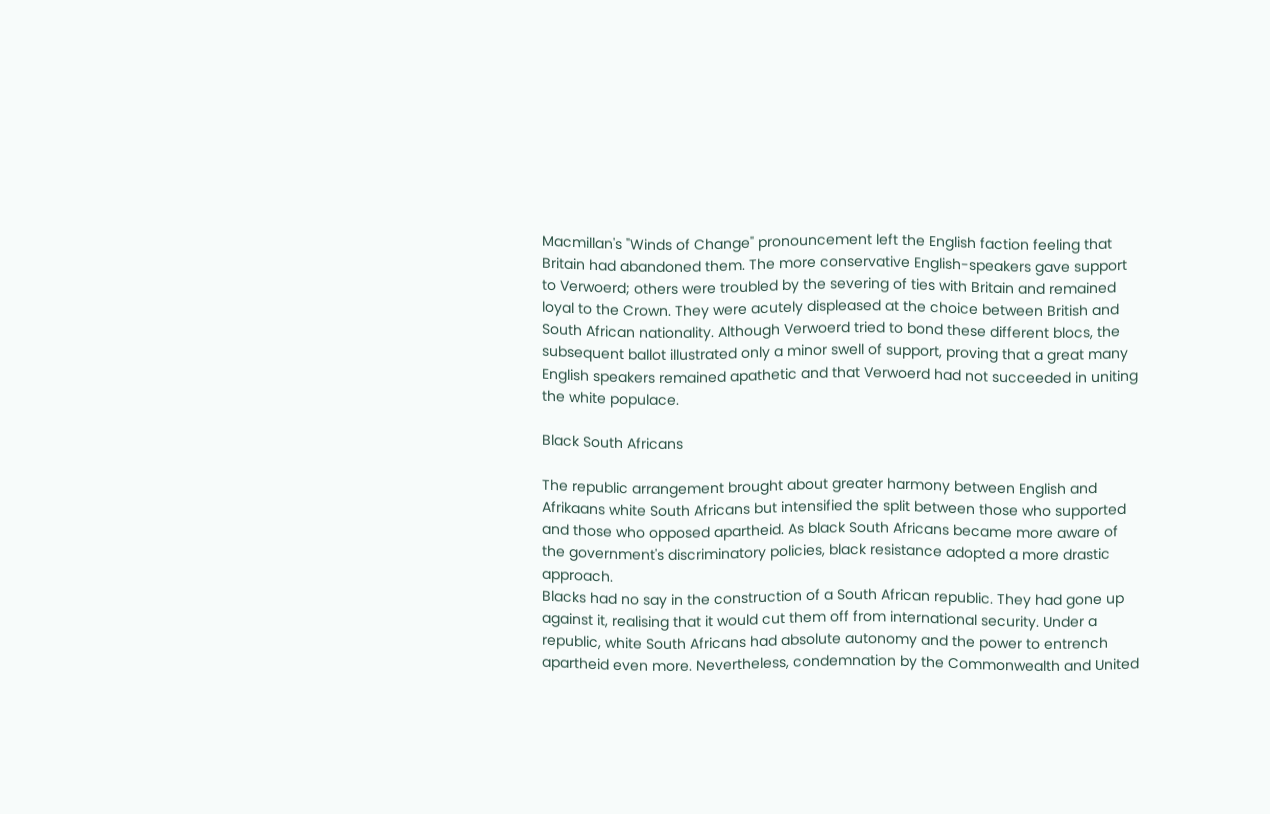Macmillan's "Winds of Change" pronouncement left the English faction feeling that Britain had abandoned them. The more conservative English-speakers gave support to Verwoerd; others were troubled by the severing of ties with Britain and remained loyal to the Crown. They were acutely displeased at the choice between British and South African nationality. Although Verwoerd tried to bond these different blocs, the subsequent ballot illustrated only a minor swell of support, proving that a great many English speakers remained apathetic and that Verwoerd had not succeeded in uniting the white populace.

Black South Africans

The republic arrangement brought about greater harmony between English and Afrikaans white South Africans but intensified the split between those who supported and those who opposed apartheid. As black South Africans became more aware of the government's discriminatory policies, black resistance adopted a more drastic approach.
Blacks had no say in the construction of a South African republic. They had gone up against it, realising that it would cut them off from international security. Under a republic, white South Africans had absolute autonomy and the power to entrench apartheid even more. Nevertheless, condemnation by the Commonwealth and United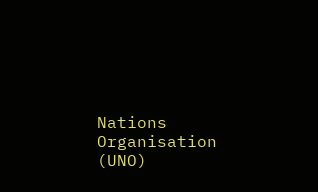Nations Organisation (UNO)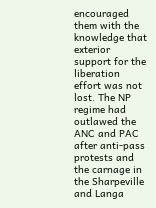encouraged them with the knowledge that exterior support for the liberation effort was not lost. The NP regime had outlawed the ANC and PAC after anti-pass protests and the carnage in the Sharpeville and Langa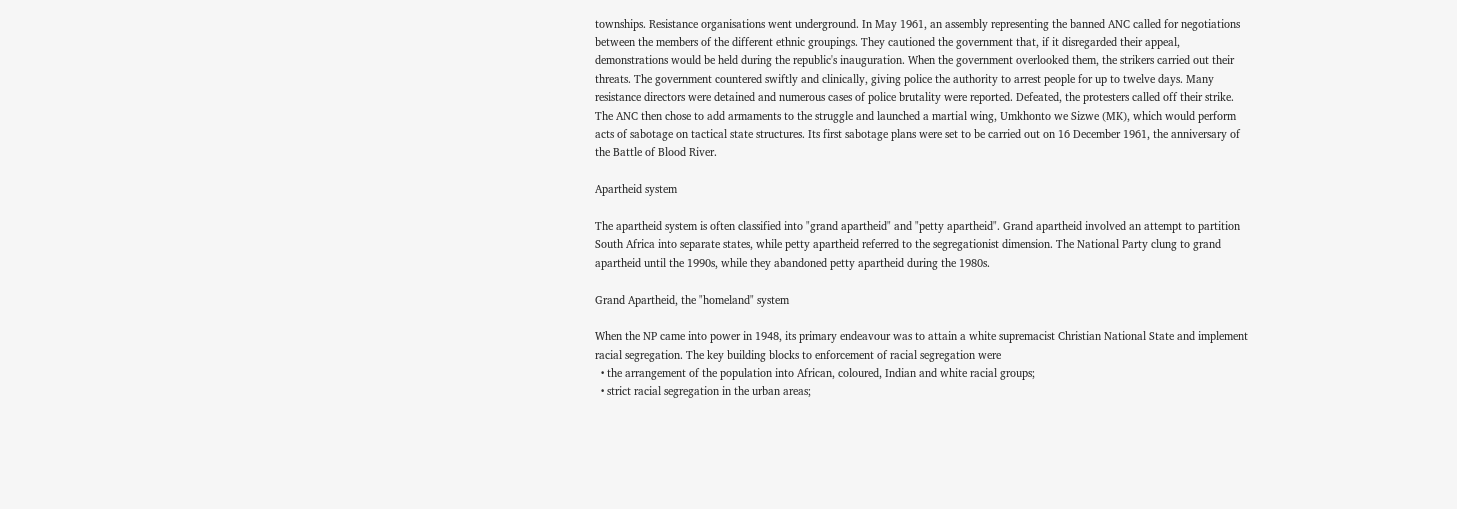townships. Resistance organisations went underground. In May 1961, an assembly representing the banned ANC called for negotiations between the members of the different ethnic groupings. They cautioned the government that, if it disregarded their appeal, demonstrations would be held during the republic's inauguration. When the government overlooked them, the strikers carried out their threats. The government countered swiftly and clinically, giving police the authority to arrest people for up to twelve days. Many resistance directors were detained and numerous cases of police brutality were reported. Defeated, the protesters called off their strike. The ANC then chose to add armaments to the struggle and launched a martial wing, Umkhonto we Sizwe (MK), which would perform acts of sabotage on tactical state structures. Its first sabotage plans were set to be carried out on 16 December 1961, the anniversary of the Battle of Blood River.

Apartheid system

The apartheid system is often classified into "grand apartheid" and "petty apartheid". Grand apartheid involved an attempt to partition South Africa into separate states, while petty apartheid referred to the segregationist dimension. The National Party clung to grand apartheid until the 1990s, while they abandoned petty apartheid during the 1980s.

Grand Apartheid, the "homeland" system

When the NP came into power in 1948, its primary endeavour was to attain a white supremacist Christian National State and implement racial segregation. The key building blocks to enforcement of racial segregation were
  • the arrangement of the population into African, coloured, Indian and white racial groups;
  • strict racial segregation in the urban areas;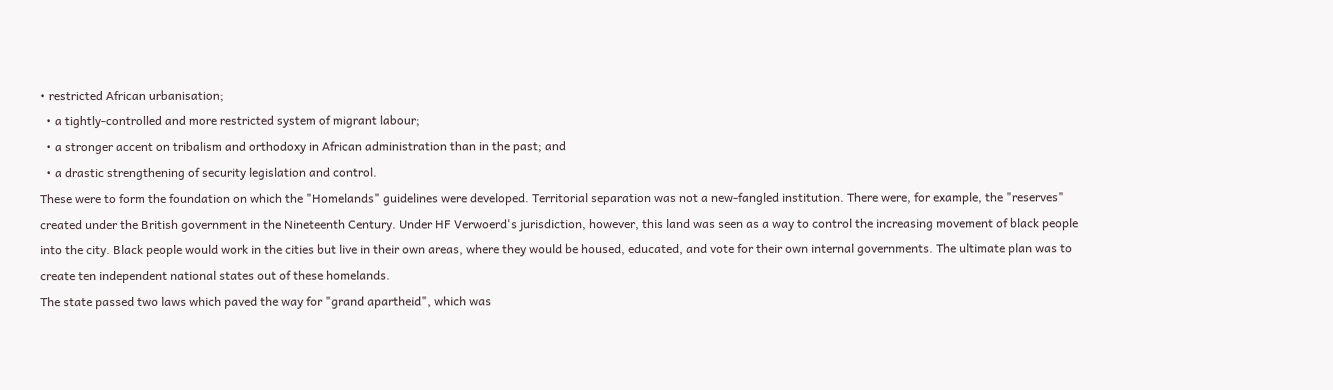• restricted African urbanisation;
  • a tightly-controlled and more restricted system of migrant labour;
  • a stronger accent on tribalism and orthodoxy in African administration than in the past; and
  • a drastic strengthening of security legislation and control.
These were to form the foundation on which the "Homelands" guidelines were developed. Territorial separation was not a new-fangled institution. There were, for example, the "reserves" created under the British government in the Nineteenth Century. Under HF Verwoerd's jurisdiction, however, this land was seen as a way to control the increasing movement of black people into the city. Black people would work in the cities but live in their own areas, where they would be housed, educated, and vote for their own internal governments. The ultimate plan was to create ten independent national states out of these homelands.
The state passed two laws which paved the way for "grand apartheid", which was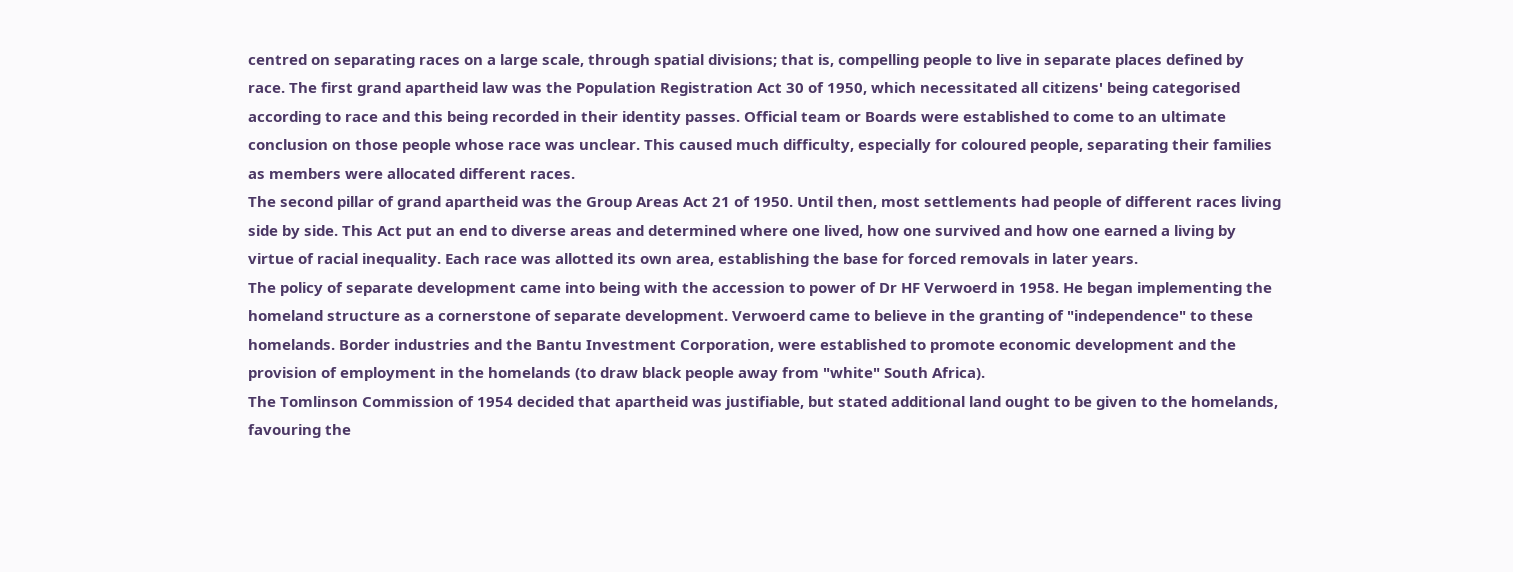centred on separating races on a large scale, through spatial divisions; that is, compelling people to live in separate places defined by race. The first grand apartheid law was the Population Registration Act 30 of 1950, which necessitated all citizens' being categorised according to race and this being recorded in their identity passes. Official team or Boards were established to come to an ultimate conclusion on those people whose race was unclear. This caused much difficulty, especially for coloured people, separating their families as members were allocated different races.
The second pillar of grand apartheid was the Group Areas Act 21 of 1950. Until then, most settlements had people of different races living side by side. This Act put an end to diverse areas and determined where one lived, how one survived and how one earned a living by virtue of racial inequality. Each race was allotted its own area, establishing the base for forced removals in later years.
The policy of separate development came into being with the accession to power of Dr HF Verwoerd in 1958. He began implementing the homeland structure as a cornerstone of separate development. Verwoerd came to believe in the granting of "independence" to these homelands. Border industries and the Bantu Investment Corporation, were established to promote economic development and the provision of employment in the homelands (to draw black people away from "white" South Africa).
The Tomlinson Commission of 1954 decided that apartheid was justifiable, but stated additional land ought to be given to the homelands, favouring the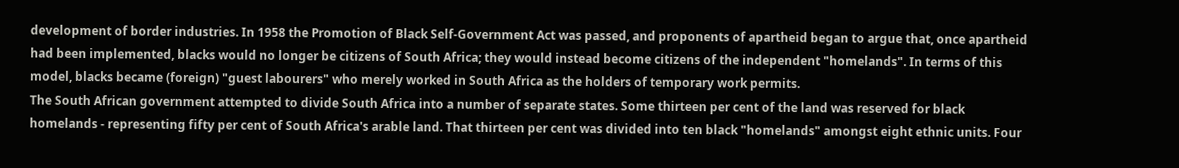development of border industries. In 1958 the Promotion of Black Self-Government Act was passed, and proponents of apartheid began to argue that, once apartheid had been implemented, blacks would no longer be citizens of South Africa; they would instead become citizens of the independent "homelands". In terms of this model, blacks became (foreign) "guest labourers" who merely worked in South Africa as the holders of temporary work permits.
The South African government attempted to divide South Africa into a number of separate states. Some thirteen per cent of the land was reserved for black homelands - representing fifty per cent of South Africa's arable land. That thirteen per cent was divided into ten black "homelands" amongst eight ethnic units. Four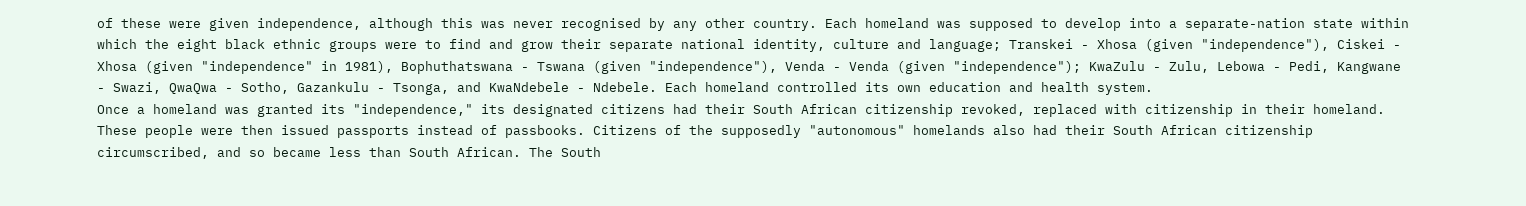of these were given independence, although this was never recognised by any other country. Each homeland was supposed to develop into a separate-nation state within which the eight black ethnic groups were to find and grow their separate national identity, culture and language; Transkei - Xhosa (given "independence"), Ciskei - Xhosa (given "independence" in 1981), Bophuthatswana - Tswana (given "independence"), Venda - Venda (given "independence"); KwaZulu - Zulu, Lebowa - Pedi, Kangwane - Swazi, QwaQwa - Sotho, Gazankulu - Tsonga, and KwaNdebele - Ndebele. Each homeland controlled its own education and health system.
Once a homeland was granted its "independence," its designated citizens had their South African citizenship revoked, replaced with citizenship in their homeland. These people were then issued passports instead of passbooks. Citizens of the supposedly "autonomous" homelands also had their South African citizenship circumscribed, and so became less than South African. The South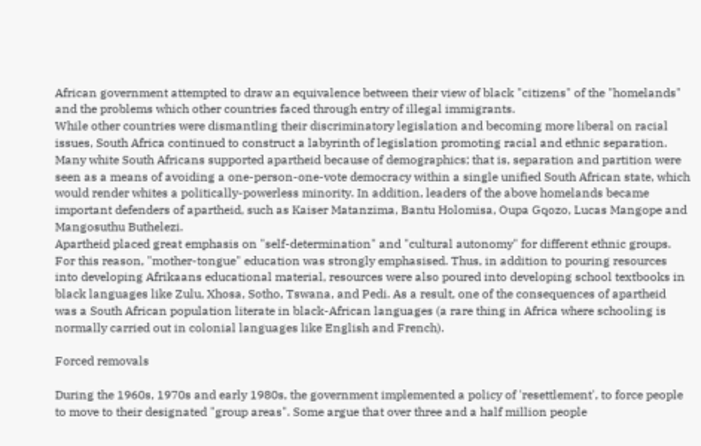African government attempted to draw an equivalence between their view of black "citizens" of the "homelands" and the problems which other countries faced through entry of illegal immigrants.
While other countries were dismantling their discriminatory legislation and becoming more liberal on racial issues, South Africa continued to construct a labyrinth of legislation promoting racial and ethnic separation. Many white South Africans supported apartheid because of demographics; that is, separation and partition were seen as a means of avoiding a one-person-one-vote democracy within a single unified South African state, which would render whites a politically-powerless minority. In addition, leaders of the above homelands became important defenders of apartheid, such as Kaiser Matanzima, Bantu Holomisa, Oupa Gqozo, Lucas Mangope and Mangosuthu Buthelezi.
Apartheid placed great emphasis on "self-determination" and "cultural autonomy" for different ethnic groups. For this reason, "mother-tongue" education was strongly emphasised. Thus, in addition to pouring resources into developing Afrikaans educational material, resources were also poured into developing school textbooks in black languages like Zulu, Xhosa, Sotho, Tswana, and Pedi. As a result, one of the consequences of apartheid was a South African population literate in black-African languages (a rare thing in Africa where schooling is normally carried out in colonial languages like English and French).

Forced removals

During the 1960s, 1970s and early 1980s, the government implemented a policy of 'resettlement', to force people to move to their designated "group areas". Some argue that over three and a half million people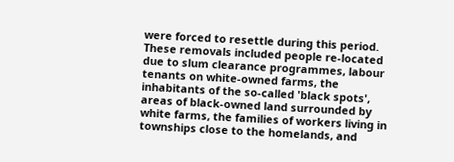were forced to resettle during this period. These removals included people re-located due to slum clearance programmes, labour tenants on white-owned farms, the inhabitants of the so-called 'black spots', areas of black-owned land surrounded by white farms, the families of workers living in townships close to the homelands, and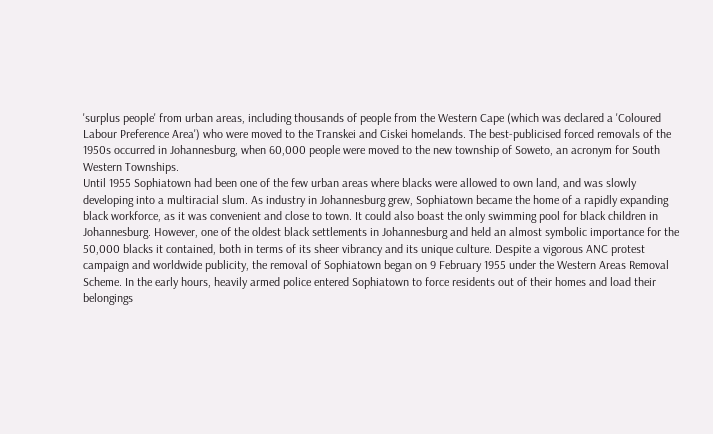'surplus people' from urban areas, including thousands of people from the Western Cape (which was declared a 'Coloured Labour Preference Area') who were moved to the Transkei and Ciskei homelands. The best-publicised forced removals of the 1950s occurred in Johannesburg, when 60,000 people were moved to the new township of Soweto, an acronym for South Western Townships.
Until 1955 Sophiatown had been one of the few urban areas where blacks were allowed to own land, and was slowly developing into a multiracial slum. As industry in Johannesburg grew, Sophiatown became the home of a rapidly expanding black workforce, as it was convenient and close to town. It could also boast the only swimming pool for black children in Johannesburg. However, one of the oldest black settlements in Johannesburg and held an almost symbolic importance for the 50,000 blacks it contained, both in terms of its sheer vibrancy and its unique culture. Despite a vigorous ANC protest campaign and worldwide publicity, the removal of Sophiatown began on 9 February 1955 under the Western Areas Removal Scheme. In the early hours, heavily armed police entered Sophiatown to force residents out of their homes and load their belongings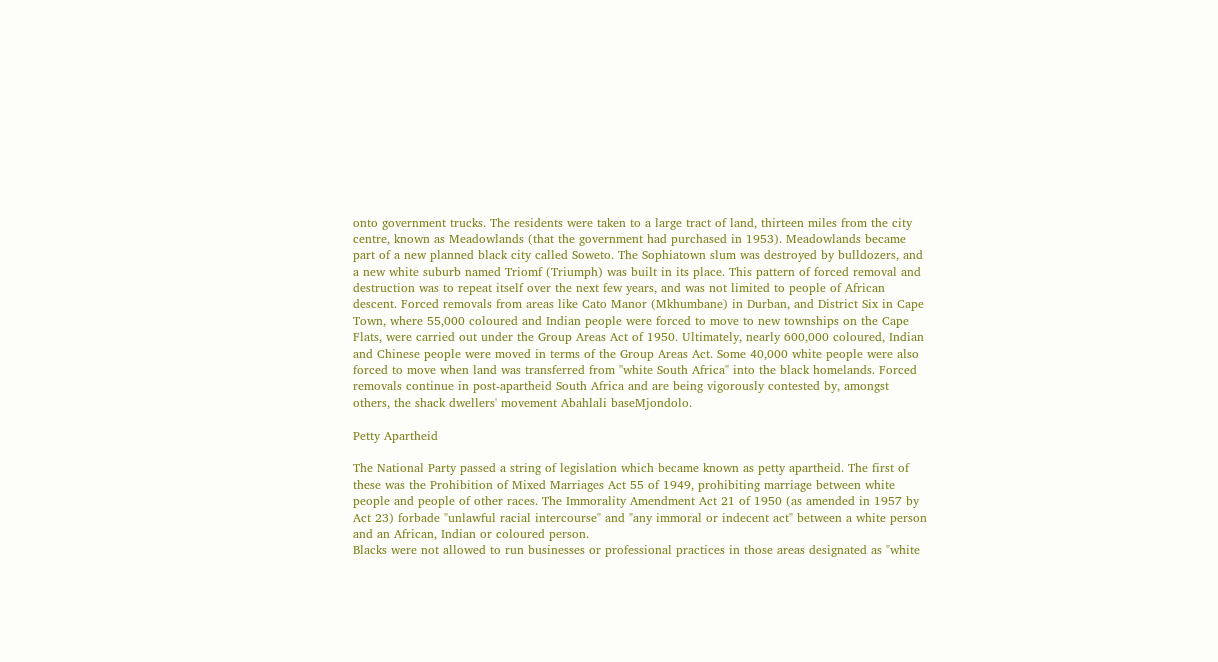onto government trucks. The residents were taken to a large tract of land, thirteen miles from the city centre, known as Meadowlands (that the government had purchased in 1953). Meadowlands became part of a new planned black city called Soweto. The Sophiatown slum was destroyed by bulldozers, and a new white suburb named Triomf (Triumph) was built in its place. This pattern of forced removal and destruction was to repeat itself over the next few years, and was not limited to people of African descent. Forced removals from areas like Cato Manor (Mkhumbane) in Durban, and District Six in Cape Town, where 55,000 coloured and Indian people were forced to move to new townships on the Cape Flats, were carried out under the Group Areas Act of 1950. Ultimately, nearly 600,000 coloured, Indian and Chinese people were moved in terms of the Group Areas Act. Some 40,000 white people were also forced to move when land was transferred from "white South Africa" into the black homelands. Forced removals continue in post-apartheid South Africa and are being vigorously contested by, amongst others, the shack dwellers' movement Abahlali baseMjondolo.

Petty Apartheid

The National Party passed a string of legislation which became known as petty apartheid. The first of these was the Prohibition of Mixed Marriages Act 55 of 1949, prohibiting marriage between white people and people of other races. The Immorality Amendment Act 21 of 1950 (as amended in 1957 by Act 23) forbade "unlawful racial intercourse" and "any immoral or indecent act" between a white person and an African, Indian or coloured person.
Blacks were not allowed to run businesses or professional practices in those areas designated as "white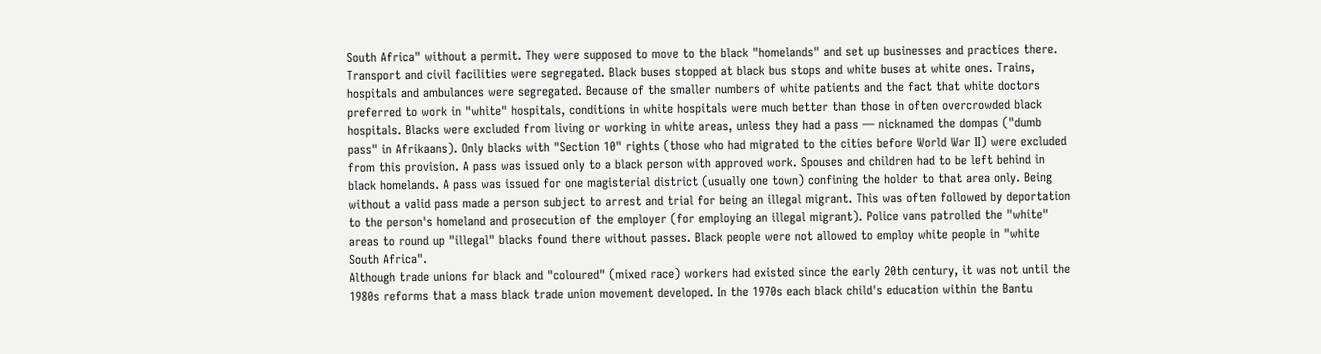South Africa" without a permit. They were supposed to move to the black "homelands" and set up businesses and practices there. Transport and civil facilities were segregated. Black buses stopped at black bus stops and white buses at white ones. Trains, hospitals and ambulances were segregated. Because of the smaller numbers of white patients and the fact that white doctors preferred to work in "white" hospitals, conditions in white hospitals were much better than those in often overcrowded black hospitals. Blacks were excluded from living or working in white areas, unless they had a pass — nicknamed the dompas ("dumb pass" in Afrikaans). Only blacks with "Section 10" rights (those who had migrated to the cities before World War II) were excluded from this provision. A pass was issued only to a black person with approved work. Spouses and children had to be left behind in black homelands. A pass was issued for one magisterial district (usually one town) confining the holder to that area only. Being without a valid pass made a person subject to arrest and trial for being an illegal migrant. This was often followed by deportation to the person's homeland and prosecution of the employer (for employing an illegal migrant). Police vans patrolled the "white" areas to round up "illegal" blacks found there without passes. Black people were not allowed to employ white people in "white South Africa".
Although trade unions for black and "coloured" (mixed race) workers had existed since the early 20th century, it was not until the 1980s reforms that a mass black trade union movement developed. In the 1970s each black child's education within the Bantu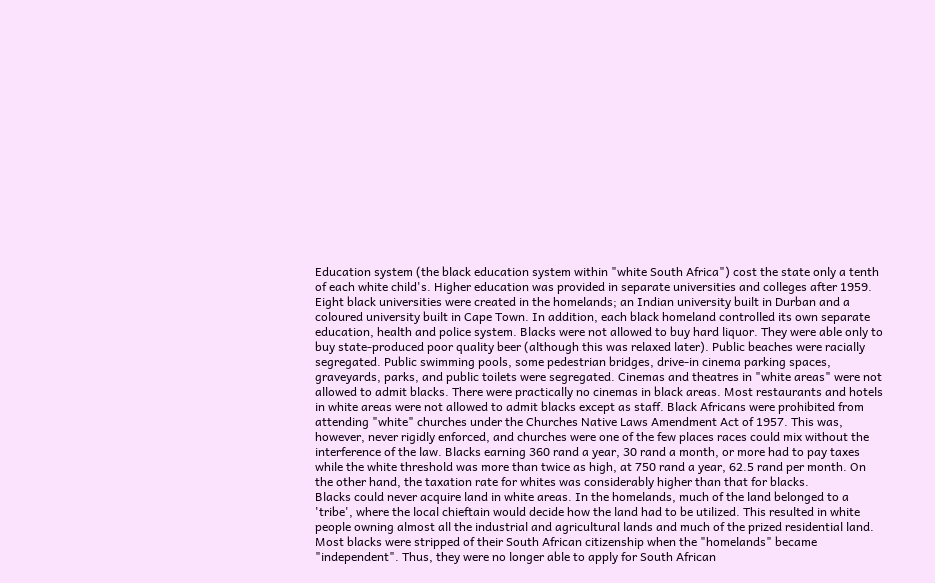Education system (the black education system within "white South Africa") cost the state only a tenth of each white child's. Higher education was provided in separate universities and colleges after 1959. Eight black universities were created in the homelands; an Indian university built in Durban and a coloured university built in Cape Town. In addition, each black homeland controlled its own separate education, health and police system. Blacks were not allowed to buy hard liquor. They were able only to buy state-produced poor quality beer (although this was relaxed later). Public beaches were racially segregated. Public swimming pools, some pedestrian bridges, drive-in cinema parking spaces, graveyards, parks, and public toilets were segregated. Cinemas and theatres in "white areas" were not allowed to admit blacks. There were practically no cinemas in black areas. Most restaurants and hotels in white areas were not allowed to admit blacks except as staff. Black Africans were prohibited from attending "white" churches under the Churches Native Laws Amendment Act of 1957. This was, however, never rigidly enforced, and churches were one of the few places races could mix without the interference of the law. Blacks earning 360 rand a year, 30 rand a month, or more had to pay taxes while the white threshold was more than twice as high, at 750 rand a year, 62.5 rand per month. On the other hand, the taxation rate for whites was considerably higher than that for blacks.
Blacks could never acquire land in white areas. In the homelands, much of the land belonged to a 'tribe', where the local chieftain would decide how the land had to be utilized. This resulted in white people owning almost all the industrial and agricultural lands and much of the prized residential land. Most blacks were stripped of their South African citizenship when the "homelands" became "independent". Thus, they were no longer able to apply for South African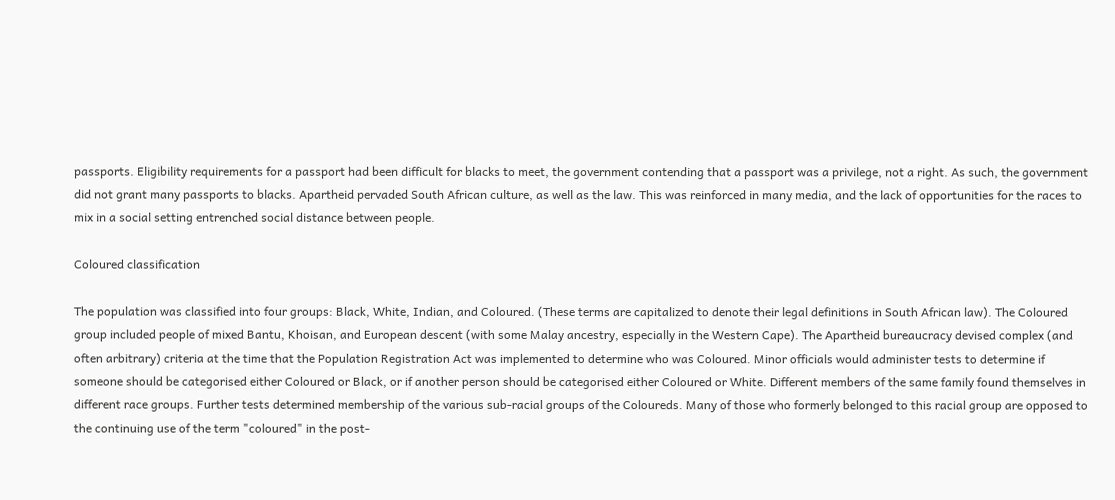passports. Eligibility requirements for a passport had been difficult for blacks to meet, the government contending that a passport was a privilege, not a right. As such, the government did not grant many passports to blacks. Apartheid pervaded South African culture, as well as the law. This was reinforced in many media, and the lack of opportunities for the races to mix in a social setting entrenched social distance between people.

Coloured classification

The population was classified into four groups: Black, White, Indian, and Coloured. (These terms are capitalized to denote their legal definitions in South African law). The Coloured group included people of mixed Bantu, Khoisan, and European descent (with some Malay ancestry, especially in the Western Cape). The Apartheid bureaucracy devised complex (and often arbitrary) criteria at the time that the Population Registration Act was implemented to determine who was Coloured. Minor officials would administer tests to determine if someone should be categorised either Coloured or Black, or if another person should be categorised either Coloured or White. Different members of the same family found themselves in different race groups. Further tests determined membership of the various sub-racial groups of the Coloureds. Many of those who formerly belonged to this racial group are opposed to the continuing use of the term "coloured" in the post-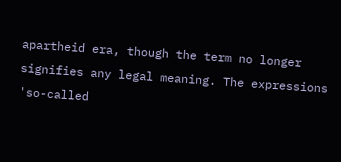apartheid era, though the term no longer signifies any legal meaning. The expressions 'so-called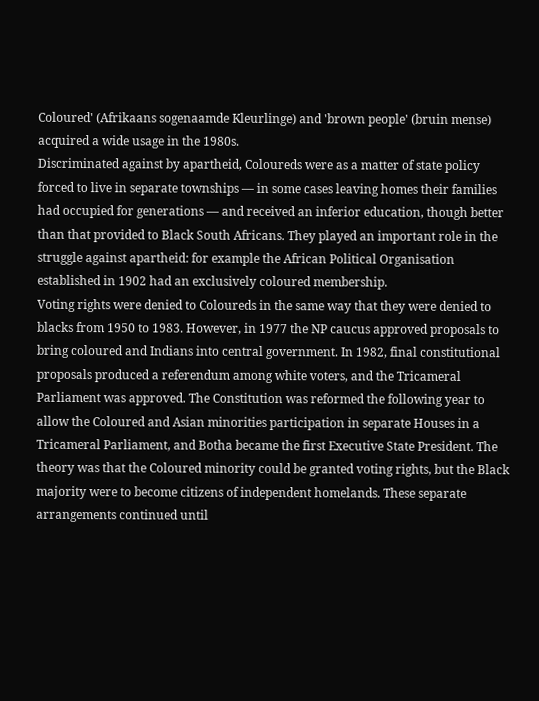Coloured' (Afrikaans sogenaamde Kleurlinge) and 'brown people' (bruin mense) acquired a wide usage in the 1980s.
Discriminated against by apartheid, Coloureds were as a matter of state policy forced to live in separate townships — in some cases leaving homes their families had occupied for generations — and received an inferior education, though better than that provided to Black South Africans. They played an important role in the struggle against apartheid: for example the African Political Organisation established in 1902 had an exclusively coloured membership.
Voting rights were denied to Coloureds in the same way that they were denied to blacks from 1950 to 1983. However, in 1977 the NP caucus approved proposals to bring coloured and Indians into central government. In 1982, final constitutional proposals produced a referendum among white voters, and the Tricameral Parliament was approved. The Constitution was reformed the following year to allow the Coloured and Asian minorities participation in separate Houses in a Tricameral Parliament, and Botha became the first Executive State President. The theory was that the Coloured minority could be granted voting rights, but the Black majority were to become citizens of independent homelands. These separate arrangements continued until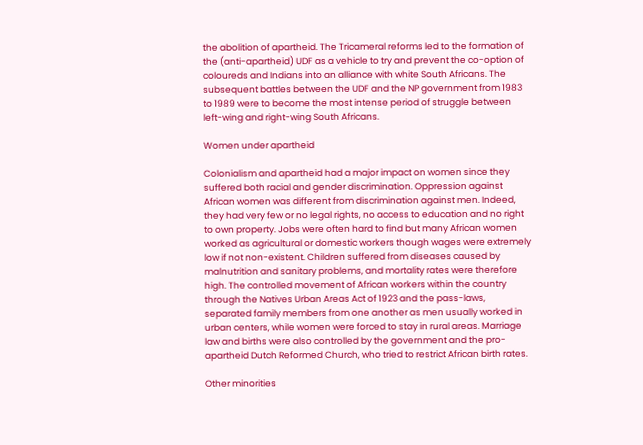the abolition of apartheid. The Tricameral reforms led to the formation of the (anti-apartheid) UDF as a vehicle to try and prevent the co-option of coloureds and Indians into an alliance with white South Africans. The subsequent battles between the UDF and the NP government from 1983 to 1989 were to become the most intense period of struggle between left-wing and right-wing South Africans.

Women under apartheid

Colonialism and apartheid had a major impact on women since they suffered both racial and gender discrimination. Oppression against African women was different from discrimination against men. Indeed, they had very few or no legal rights, no access to education and no right to own property. Jobs were often hard to find but many African women worked as agricultural or domestic workers though wages were extremely low if not non-existent. Children suffered from diseases caused by malnutrition and sanitary problems, and mortality rates were therefore high. The controlled movement of African workers within the country through the Natives Urban Areas Act of 1923 and the pass-laws, separated family members from one another as men usually worked in urban centers, while women were forced to stay in rural areas. Marriage law and births were also controlled by the government and the pro-apartheid Dutch Reformed Church, who tried to restrict African birth rates.

Other minorities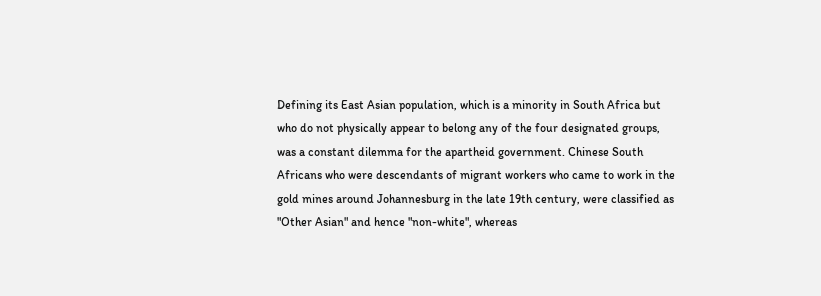Defining its East Asian population, which is a minority in South Africa but who do not physically appear to belong any of the four designated groups, was a constant dilemma for the apartheid government. Chinese South Africans who were descendants of migrant workers who came to work in the gold mines around Johannesburg in the late 19th century, were classified as "Other Asian" and hence "non-white", whereas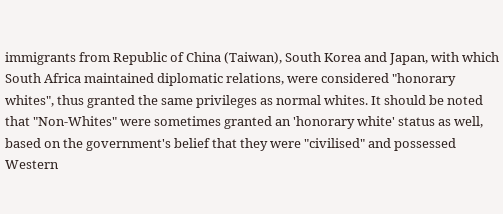immigrants from Republic of China (Taiwan), South Korea and Japan, with which South Africa maintained diplomatic relations, were considered "honorary whites", thus granted the same privileges as normal whites. It should be noted that "Non-Whites" were sometimes granted an 'honorary white' status as well, based on the government's belief that they were "civilised" and possessed Western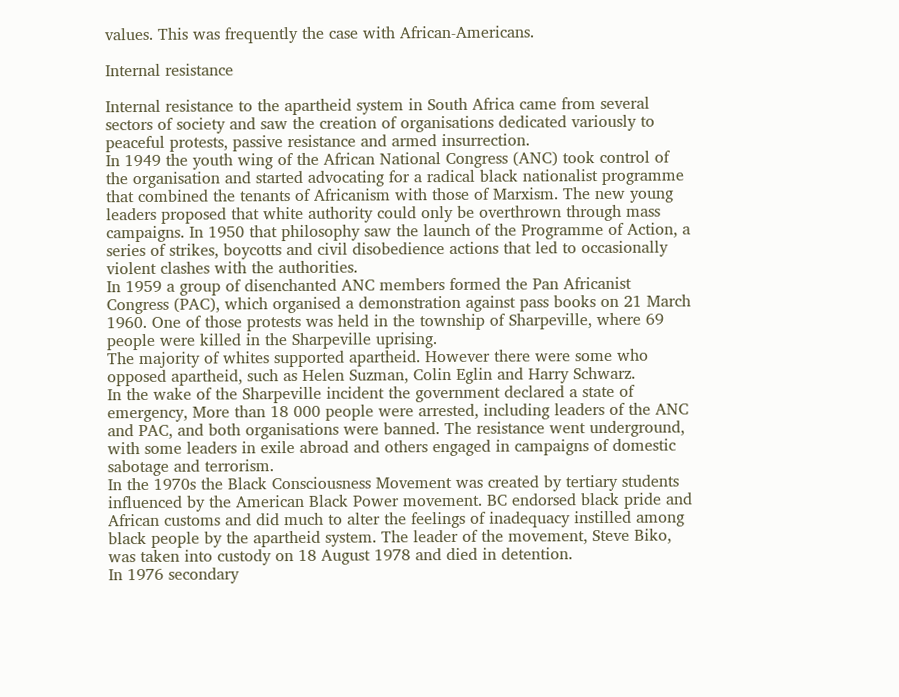values. This was frequently the case with African-Americans.

Internal resistance

Internal resistance to the apartheid system in South Africa came from several sectors of society and saw the creation of organisations dedicated variously to peaceful protests, passive resistance and armed insurrection.
In 1949 the youth wing of the African National Congress (ANC) took control of the organisation and started advocating for a radical black nationalist programme that combined the tenants of Africanism with those of Marxism. The new young leaders proposed that white authority could only be overthrown through mass campaigns. In 1950 that philosophy saw the launch of the Programme of Action, a series of strikes, boycotts and civil disobedience actions that led to occasionally violent clashes with the authorities.
In 1959 a group of disenchanted ANC members formed the Pan Africanist Congress (PAC), which organised a demonstration against pass books on 21 March 1960. One of those protests was held in the township of Sharpeville, where 69 people were killed in the Sharpeville uprising.
The majority of whites supported apartheid. However there were some who opposed apartheid, such as Helen Suzman, Colin Eglin and Harry Schwarz.
In the wake of the Sharpeville incident the government declared a state of emergency, More than 18 000 people were arrested, including leaders of the ANC and PAC, and both organisations were banned. The resistance went underground, with some leaders in exile abroad and others engaged in campaigns of domestic sabotage and terrorism.
In the 1970s the Black Consciousness Movement was created by tertiary students influenced by the American Black Power movement. BC endorsed black pride and African customs and did much to alter the feelings of inadequacy instilled among black people by the apartheid system. The leader of the movement, Steve Biko, was taken into custody on 18 August 1978 and died in detention.
In 1976 secondary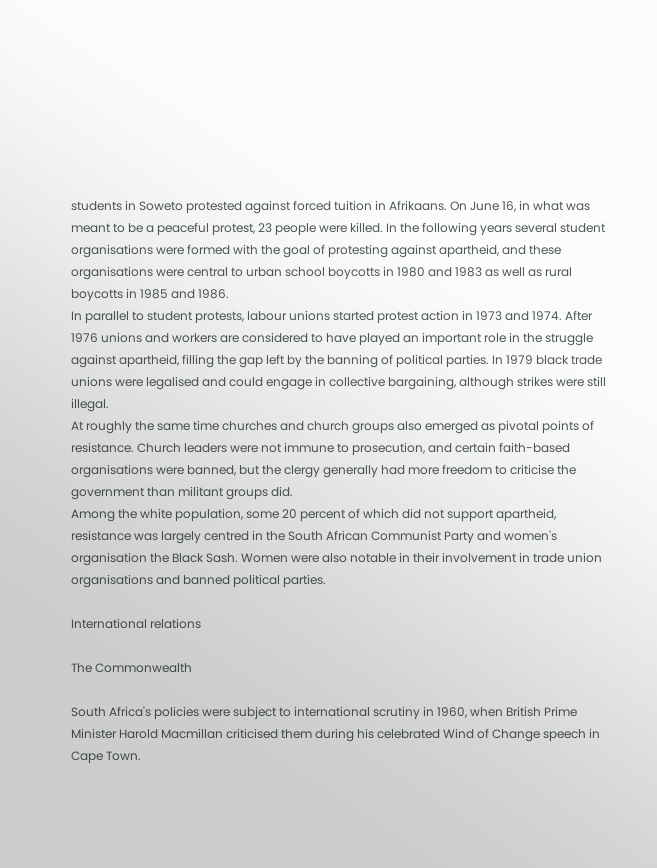students in Soweto protested against forced tuition in Afrikaans. On June 16, in what was meant to be a peaceful protest, 23 people were killed. In the following years several student organisations were formed with the goal of protesting against apartheid, and these organisations were central to urban school boycotts in 1980 and 1983 as well as rural boycotts in 1985 and 1986.
In parallel to student protests, labour unions started protest action in 1973 and 1974. After 1976 unions and workers are considered to have played an important role in the struggle against apartheid, filling the gap left by the banning of political parties. In 1979 black trade unions were legalised and could engage in collective bargaining, although strikes were still illegal.
At roughly the same time churches and church groups also emerged as pivotal points of resistance. Church leaders were not immune to prosecution, and certain faith-based organisations were banned, but the clergy generally had more freedom to criticise the government than militant groups did.
Among the white population, some 20 percent of which did not support apartheid, resistance was largely centred in the South African Communist Party and women's organisation the Black Sash. Women were also notable in their involvement in trade union organisations and banned political parties.

International relations

The Commonwealth

South Africa's policies were subject to international scrutiny in 1960, when British Prime Minister Harold Macmillan criticised them during his celebrated Wind of Change speech in Cape Town.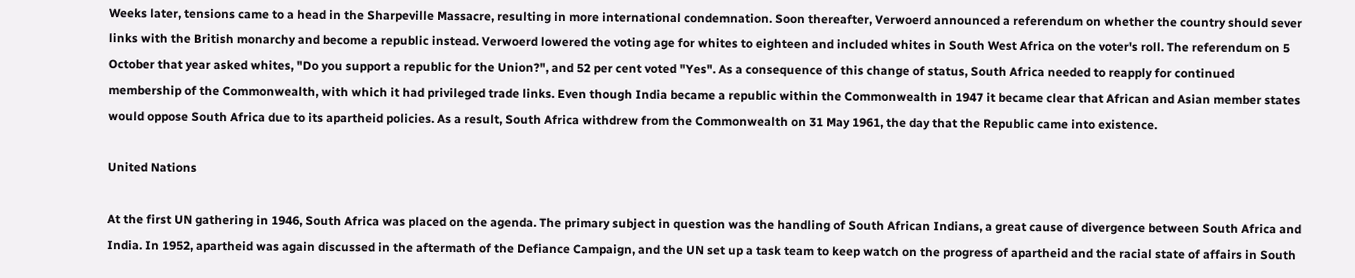Weeks later, tensions came to a head in the Sharpeville Massacre, resulting in more international condemnation. Soon thereafter, Verwoerd announced a referendum on whether the country should sever links with the British monarchy and become a republic instead. Verwoerd lowered the voting age for whites to eighteen and included whites in South West Africa on the voter's roll. The referendum on 5 October that year asked whites, "Do you support a republic for the Union?", and 52 per cent voted "Yes". As a consequence of this change of status, South Africa needed to reapply for continued membership of the Commonwealth, with which it had privileged trade links. Even though India became a republic within the Commonwealth in 1947 it became clear that African and Asian member states would oppose South Africa due to its apartheid policies. As a result, South Africa withdrew from the Commonwealth on 31 May 1961, the day that the Republic came into existence.

United Nations

At the first UN gathering in 1946, South Africa was placed on the agenda. The primary subject in question was the handling of South African Indians, a great cause of divergence between South Africa and India. In 1952, apartheid was again discussed in the aftermath of the Defiance Campaign, and the UN set up a task team to keep watch on the progress of apartheid and the racial state of affairs in South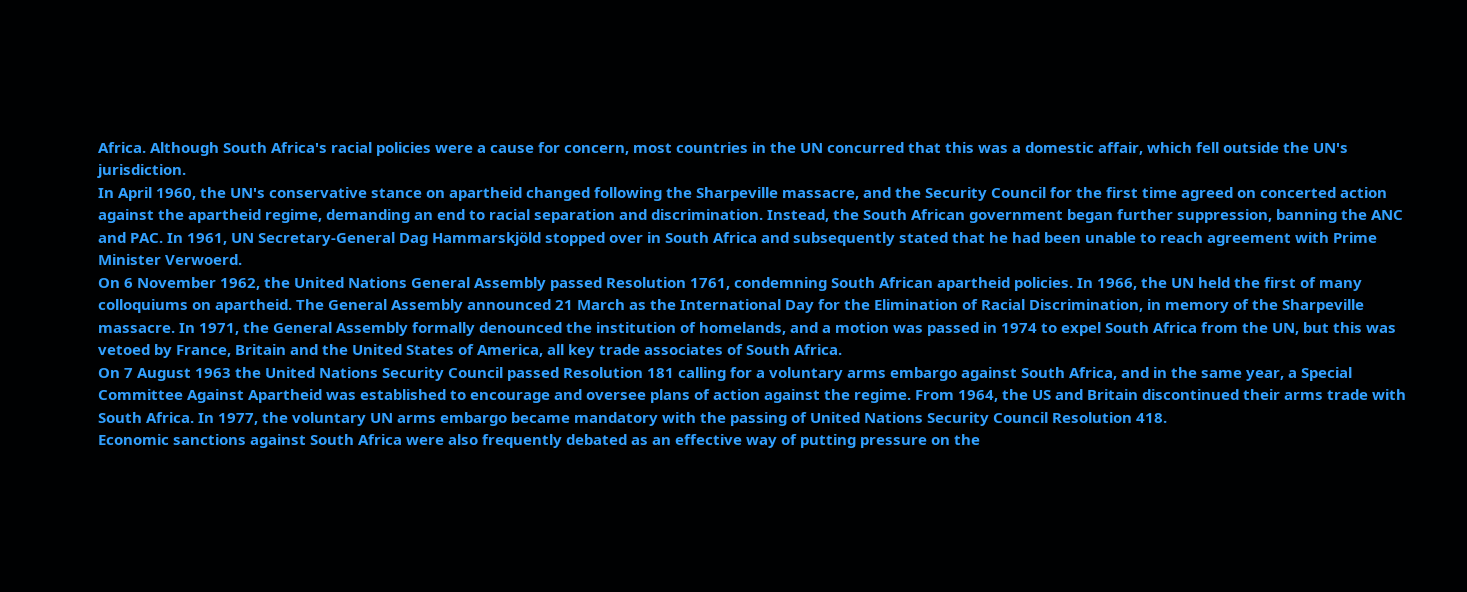Africa. Although South Africa's racial policies were a cause for concern, most countries in the UN concurred that this was a domestic affair, which fell outside the UN's jurisdiction.
In April 1960, the UN's conservative stance on apartheid changed following the Sharpeville massacre, and the Security Council for the first time agreed on concerted action against the apartheid regime, demanding an end to racial separation and discrimination. Instead, the South African government began further suppression, banning the ANC and PAC. In 1961, UN Secretary-General Dag Hammarskjöld stopped over in South Africa and subsequently stated that he had been unable to reach agreement with Prime Minister Verwoerd.
On 6 November 1962, the United Nations General Assembly passed Resolution 1761, condemning South African apartheid policies. In 1966, the UN held the first of many colloquiums on apartheid. The General Assembly announced 21 March as the International Day for the Elimination of Racial Discrimination, in memory of the Sharpeville massacre. In 1971, the General Assembly formally denounced the institution of homelands, and a motion was passed in 1974 to expel South Africa from the UN, but this was vetoed by France, Britain and the United States of America, all key trade associates of South Africa.
On 7 August 1963 the United Nations Security Council passed Resolution 181 calling for a voluntary arms embargo against South Africa, and in the same year, a Special Committee Against Apartheid was established to encourage and oversee plans of action against the regime. From 1964, the US and Britain discontinued their arms trade with South Africa. In 1977, the voluntary UN arms embargo became mandatory with the passing of United Nations Security Council Resolution 418.
Economic sanctions against South Africa were also frequently debated as an effective way of putting pressure on the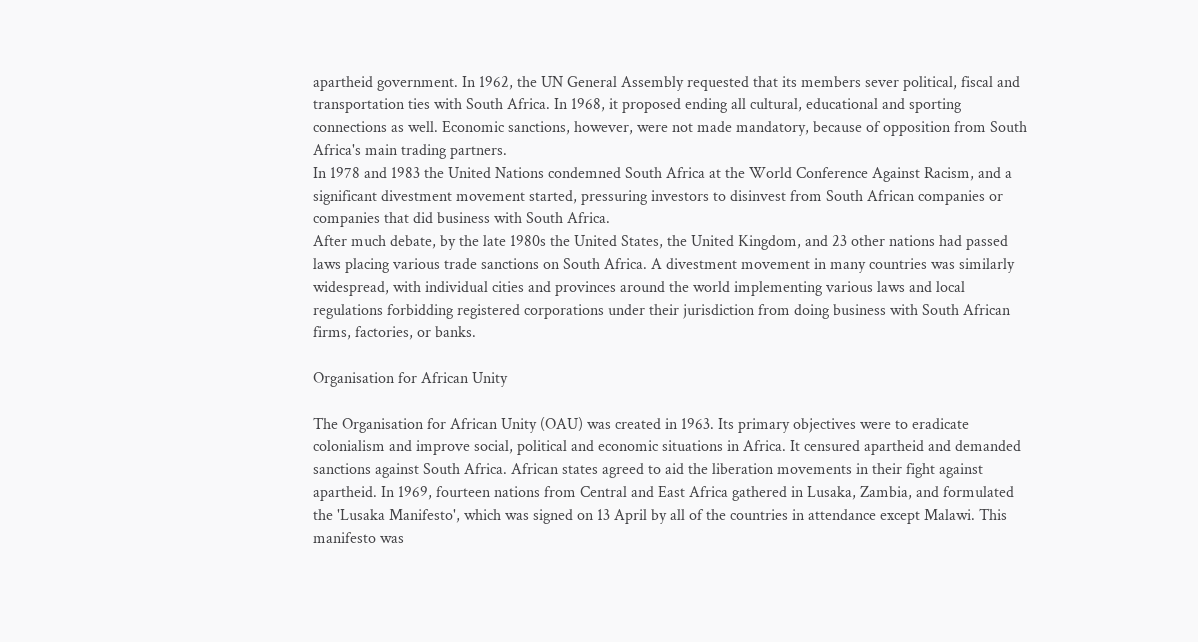apartheid government. In 1962, the UN General Assembly requested that its members sever political, fiscal and transportation ties with South Africa. In 1968, it proposed ending all cultural, educational and sporting connections as well. Economic sanctions, however, were not made mandatory, because of opposition from South Africa's main trading partners.
In 1978 and 1983 the United Nations condemned South Africa at the World Conference Against Racism, and a significant divestment movement started, pressuring investors to disinvest from South African companies or companies that did business with South Africa.
After much debate, by the late 1980s the United States, the United Kingdom, and 23 other nations had passed laws placing various trade sanctions on South Africa. A divestment movement in many countries was similarly widespread, with individual cities and provinces around the world implementing various laws and local regulations forbidding registered corporations under their jurisdiction from doing business with South African firms, factories, or banks.

Organisation for African Unity

The Organisation for African Unity (OAU) was created in 1963. Its primary objectives were to eradicate colonialism and improve social, political and economic situations in Africa. It censured apartheid and demanded sanctions against South Africa. African states agreed to aid the liberation movements in their fight against apartheid. In 1969, fourteen nations from Central and East Africa gathered in Lusaka, Zambia, and formulated the 'Lusaka Manifesto', which was signed on 13 April by all of the countries in attendance except Malawi. This manifesto was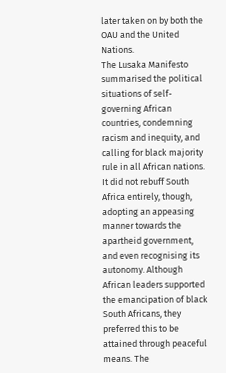later taken on by both the OAU and the United Nations.
The Lusaka Manifesto summarised the political situations of self-governing African countries, condemning racism and inequity, and calling for black majority rule in all African nations. It did not rebuff South Africa entirely, though, adopting an appeasing manner towards the apartheid government, and even recognising its autonomy. Although African leaders supported the emancipation of black South Africans, they preferred this to be attained through peaceful means. The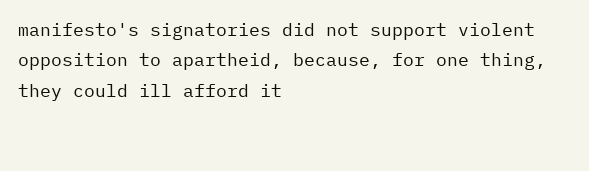manifesto's signatories did not support violent opposition to apartheid, because, for one thing, they could ill afford it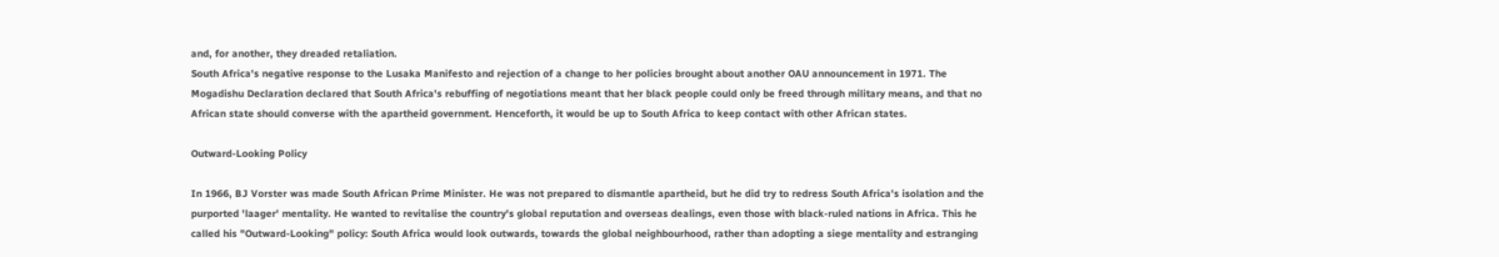and, for another, they dreaded retaliation.
South Africa's negative response to the Lusaka Manifesto and rejection of a change to her policies brought about another OAU announcement in 1971. The Mogadishu Declaration declared that South Africa's rebuffing of negotiations meant that her black people could only be freed through military means, and that no African state should converse with the apartheid government. Henceforth, it would be up to South Africa to keep contact with other African states.

Outward-Looking Policy

In 1966, BJ Vorster was made South African Prime Minister. He was not prepared to dismantle apartheid, but he did try to redress South Africa's isolation and the purported 'laager' mentality. He wanted to revitalise the country's global reputation and overseas dealings, even those with black-ruled nations in Africa. This he called his "Outward-Looking" policy: South Africa would look outwards, towards the global neighbourhood, rather than adopting a siege mentality and estranging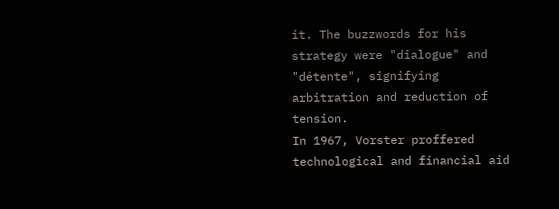it. The buzzwords for his strategy were "dialogue" and "détente", signifying arbitration and reduction of tension.
In 1967, Vorster proffered technological and financial aid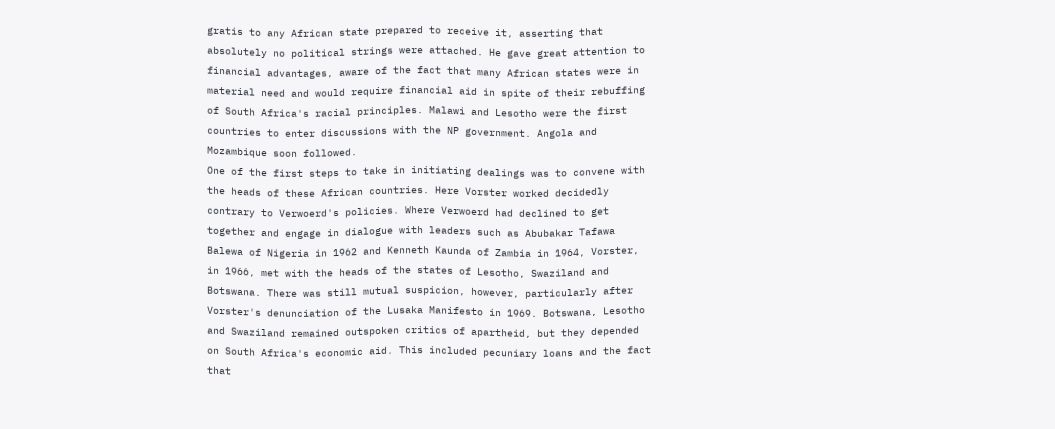gratis to any African state prepared to receive it, asserting that absolutely no political strings were attached. He gave great attention to financial advantages, aware of the fact that many African states were in material need and would require financial aid in spite of their rebuffing of South Africa's racial principles. Malawi and Lesotho were the first countries to enter discussions with the NP government. Angola and Mozambique soon followed.
One of the first steps to take in initiating dealings was to convene with the heads of these African countries. Here Vorster worked decidedly contrary to Verwoerd's policies. Where Verwoerd had declined to get together and engage in dialogue with leaders such as Abubakar Tafawa Balewa of Nigeria in 1962 and Kenneth Kaunda of Zambia in 1964, Vorster, in 1966, met with the heads of the states of Lesotho, Swaziland and Botswana. There was still mutual suspicion, however, particularly after Vorster's denunciation of the Lusaka Manifesto in 1969. Botswana, Lesotho and Swaziland remained outspoken critics of apartheid, but they depended on South Africa's economic aid. This included pecuniary loans and the fact that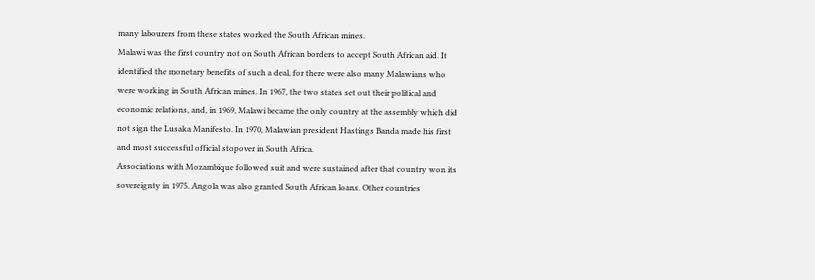many labourers from these states worked the South African mines.
Malawi was the first country not on South African borders to accept South African aid. It identified the monetary benefits of such a deal, for there were also many Malawians who were working in South African mines. In 1967, the two states set out their political and economic relations, and, in 1969, Malawi became the only country at the assembly which did not sign the Lusaka Manifesto. In 1970, Malawian president Hastings Banda made his first and most successful official stopover in South Africa.
Associations with Mozambique followed suit and were sustained after that country won its sovereignty in 1975. Angola was also granted South African loans. Other countries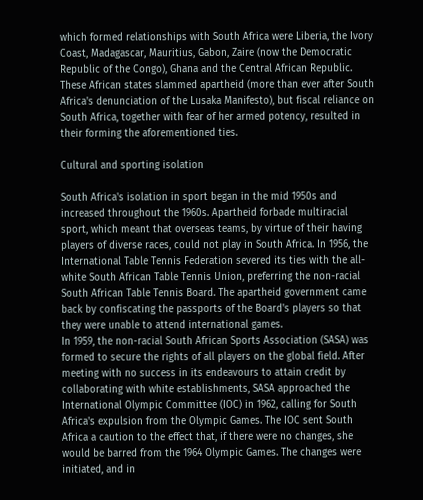which formed relationships with South Africa were Liberia, the Ivory Coast, Madagascar, Mauritius, Gabon, Zaire (now the Democratic Republic of the Congo), Ghana and the Central African Republic. These African states slammed apartheid (more than ever after South Africa's denunciation of the Lusaka Manifesto), but fiscal reliance on South Africa, together with fear of her armed potency, resulted in their forming the aforementioned ties.

Cultural and sporting isolation

South Africa's isolation in sport began in the mid 1950s and increased throughout the 1960s. Apartheid forbade multiracial sport, which meant that overseas teams, by virtue of their having players of diverse races, could not play in South Africa. In 1956, the International Table Tennis Federation severed its ties with the all-white South African Table Tennis Union, preferring the non-racial South African Table Tennis Board. The apartheid government came back by confiscating the passports of the Board's players so that they were unable to attend international games.
In 1959, the non-racial South African Sports Association (SASA) was formed to secure the rights of all players on the global field. After meeting with no success in its endeavours to attain credit by collaborating with white establishments, SASA approached the International Olympic Committee (IOC) in 1962, calling for South Africa's expulsion from the Olympic Games. The IOC sent South Africa a caution to the effect that, if there were no changes, she would be barred from the 1964 Olympic Games. The changes were initiated, and in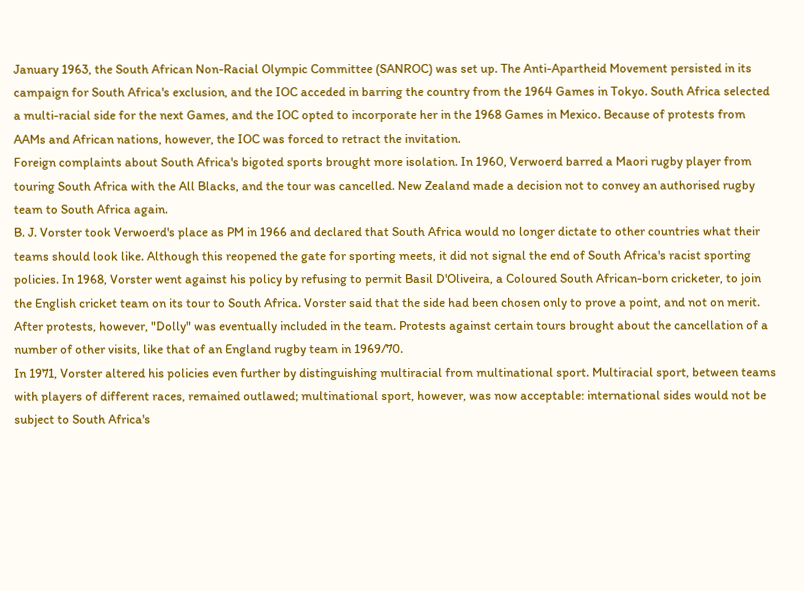January 1963, the South African Non-Racial Olympic Committee (SANROC) was set up. The Anti-Apartheid Movement persisted in its campaign for South Africa's exclusion, and the IOC acceded in barring the country from the 1964 Games in Tokyo. South Africa selected a multi-racial side for the next Games, and the IOC opted to incorporate her in the 1968 Games in Mexico. Because of protests from AAMs and African nations, however, the IOC was forced to retract the invitation.
Foreign complaints about South Africa's bigoted sports brought more isolation. In 1960, Verwoerd barred a Maori rugby player from touring South Africa with the All Blacks, and the tour was cancelled. New Zealand made a decision not to convey an authorised rugby team to South Africa again.
B. J. Vorster took Verwoerd's place as PM in 1966 and declared that South Africa would no longer dictate to other countries what their teams should look like. Although this reopened the gate for sporting meets, it did not signal the end of South Africa's racist sporting policies. In 1968, Vorster went against his policy by refusing to permit Basil D'Oliveira, a Coloured South African-born cricketer, to join the English cricket team on its tour to South Africa. Vorster said that the side had been chosen only to prove a point, and not on merit. After protests, however, "Dolly" was eventually included in the team. Protests against certain tours brought about the cancellation of a number of other visits, like that of an England rugby team in 1969/70.
In 1971, Vorster altered his policies even further by distinguishing multiracial from multinational sport. Multiracial sport, between teams with players of different races, remained outlawed; multinational sport, however, was now acceptable: international sides would not be subject to South Africa's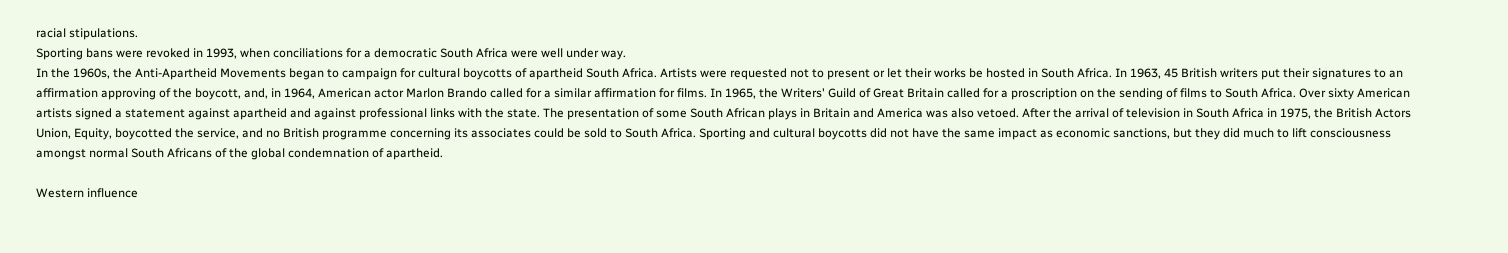racial stipulations.
Sporting bans were revoked in 1993, when conciliations for a democratic South Africa were well under way.
In the 1960s, the Anti-Apartheid Movements began to campaign for cultural boycotts of apartheid South Africa. Artists were requested not to present or let their works be hosted in South Africa. In 1963, 45 British writers put their signatures to an affirmation approving of the boycott, and, in 1964, American actor Marlon Brando called for a similar affirmation for films. In 1965, the Writers' Guild of Great Britain called for a proscription on the sending of films to South Africa. Over sixty American artists signed a statement against apartheid and against professional links with the state. The presentation of some South African plays in Britain and America was also vetoed. After the arrival of television in South Africa in 1975, the British Actors Union, Equity, boycotted the service, and no British programme concerning its associates could be sold to South Africa. Sporting and cultural boycotts did not have the same impact as economic sanctions, but they did much to lift consciousness amongst normal South Africans of the global condemnation of apartheid.

Western influence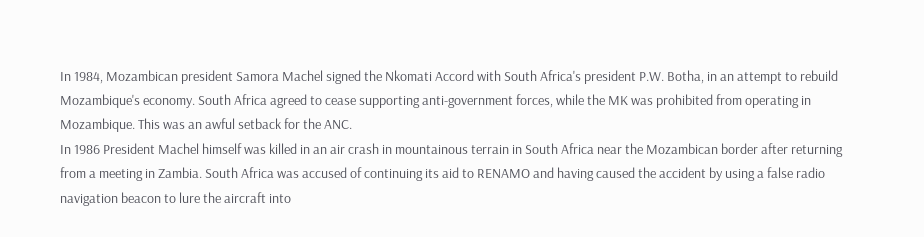In 1984, Mozambican president Samora Machel signed the Nkomati Accord with South Africa's president P.W. Botha, in an attempt to rebuild Mozambique's economy. South Africa agreed to cease supporting anti-government forces, while the MK was prohibited from operating in Mozambique. This was an awful setback for the ANC.
In 1986 President Machel himself was killed in an air crash in mountainous terrain in South Africa near the Mozambican border after returning from a meeting in Zambia. South Africa was accused of continuing its aid to RENAMO and having caused the accident by using a false radio navigation beacon to lure the aircraft into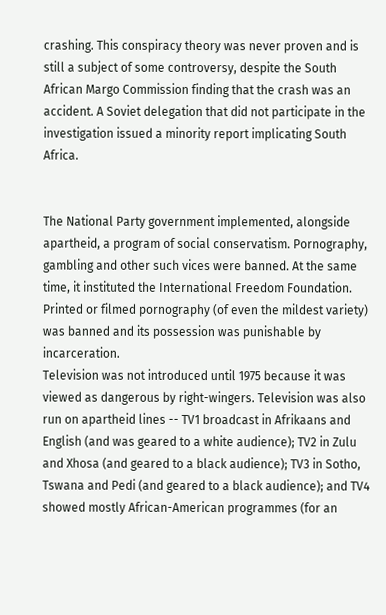crashing. This conspiracy theory was never proven and is still a subject of some controversy, despite the South African Margo Commission finding that the crash was an accident. A Soviet delegation that did not participate in the investigation issued a minority report implicating South Africa.


The National Party government implemented, alongside apartheid, a program of social conservatism. Pornography, gambling and other such vices were banned. At the same time, it instituted the International Freedom Foundation. Printed or filmed pornography (of even the mildest variety) was banned and its possession was punishable by incarceration.
Television was not introduced until 1975 because it was viewed as dangerous by right-wingers. Television was also run on apartheid lines -- TV1 broadcast in Afrikaans and English (and was geared to a white audience); TV2 in Zulu and Xhosa (and geared to a black audience); TV3 in Sotho, Tswana and Pedi (and geared to a black audience); and TV4 showed mostly African-American programmes (for an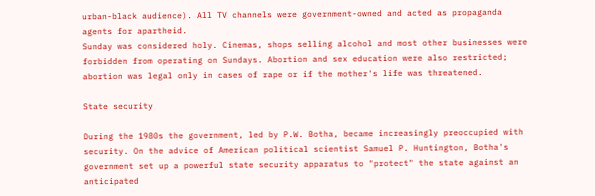urban-black audience). All TV channels were government-owned and acted as propaganda agents for apartheid.
Sunday was considered holy. Cinemas, shops selling alcohol and most other businesses were forbidden from operating on Sundays. Abortion and sex education were also restricted; abortion was legal only in cases of rape or if the mother's life was threatened.

State security

During the 1980s the government, led by P.W. Botha, became increasingly preoccupied with security. On the advice of American political scientist Samuel P. Huntington, Botha's government set up a powerful state security apparatus to "protect" the state against an anticipated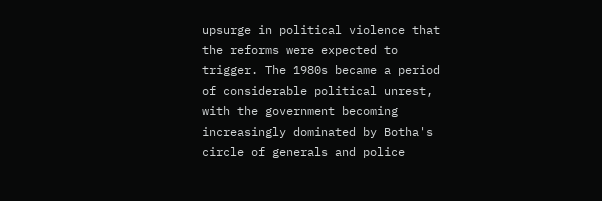upsurge in political violence that the reforms were expected to trigger. The 1980s became a period of considerable political unrest, with the government becoming increasingly dominated by Botha's circle of generals and police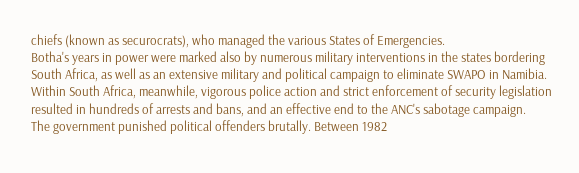chiefs (known as securocrats), who managed the various States of Emergencies.
Botha's years in power were marked also by numerous military interventions in the states bordering South Africa, as well as an extensive military and political campaign to eliminate SWAPO in Namibia. Within South Africa, meanwhile, vigorous police action and strict enforcement of security legislation resulted in hundreds of arrests and bans, and an effective end to the ANC's sabotage campaign.
The government punished political offenders brutally. Between 1982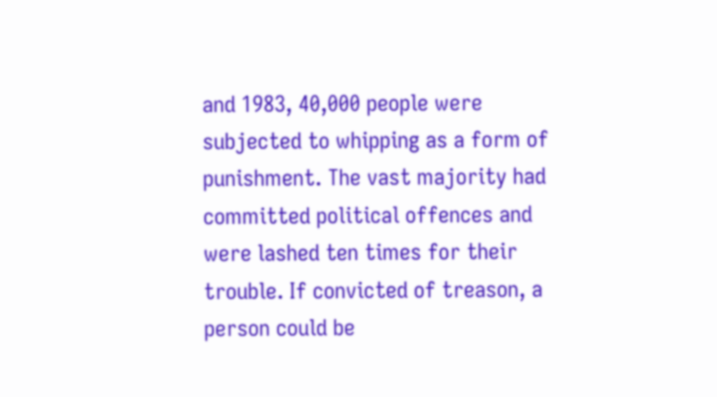and 1983, 40,000 people were subjected to whipping as a form of punishment. The vast majority had committed political offences and were lashed ten times for their trouble. If convicted of treason, a person could be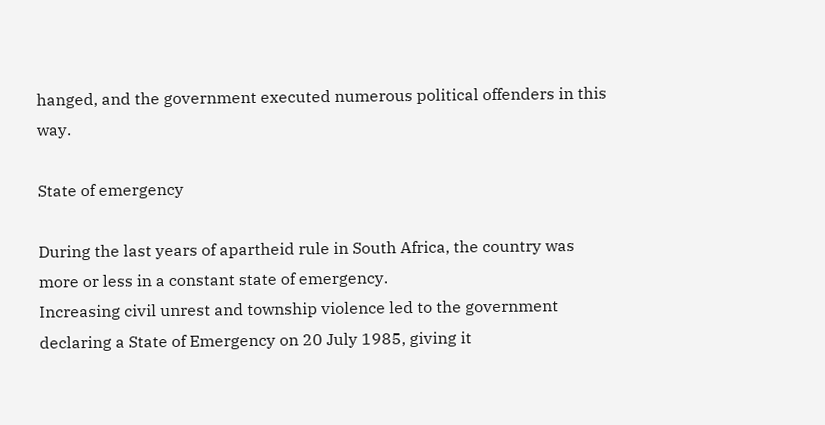hanged, and the government executed numerous political offenders in this way.

State of emergency

During the last years of apartheid rule in South Africa, the country was more or less in a constant state of emergency.
Increasing civil unrest and township violence led to the government declaring a State of Emergency on 20 July 1985, giving it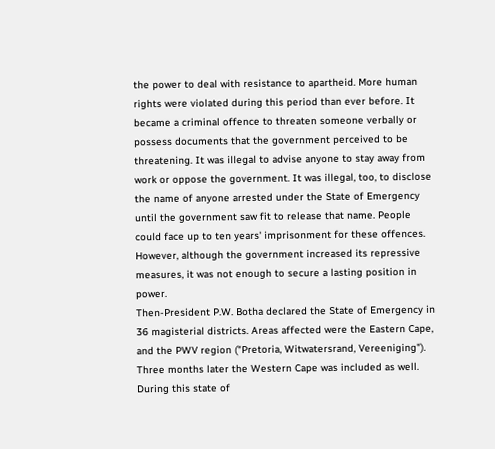the power to deal with resistance to apartheid. More human rights were violated during this period than ever before. It became a criminal offence to threaten someone verbally or possess documents that the government perceived to be threatening. It was illegal to advise anyone to stay away from work or oppose the government. It was illegal, too, to disclose the name of anyone arrested under the State of Emergency until the government saw fit to release that name. People could face up to ten years' imprisonment for these offences. However, although the government increased its repressive measures, it was not enough to secure a lasting position in power.
Then-President P.W. Botha declared the State of Emergency in 36 magisterial districts. Areas affected were the Eastern Cape, and the PWV region ("Pretoria, Witwatersrand, Vereeniging"). Three months later the Western Cape was included as well. During this state of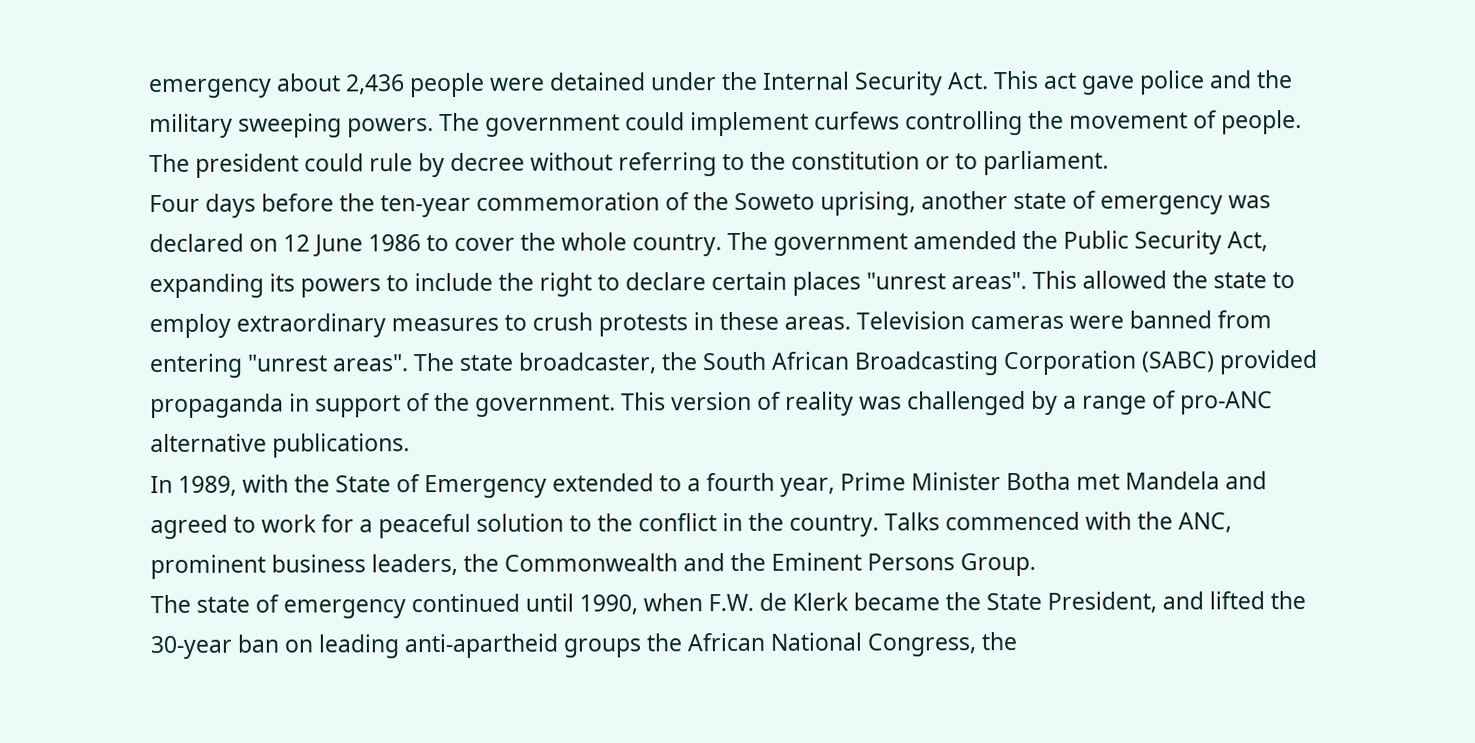emergency about 2,436 people were detained under the Internal Security Act. This act gave police and the military sweeping powers. The government could implement curfews controlling the movement of people. The president could rule by decree without referring to the constitution or to parliament.
Four days before the ten-year commemoration of the Soweto uprising, another state of emergency was declared on 12 June 1986 to cover the whole country. The government amended the Public Security Act, expanding its powers to include the right to declare certain places "unrest areas". This allowed the state to employ extraordinary measures to crush protests in these areas. Television cameras were banned from entering "unrest areas". The state broadcaster, the South African Broadcasting Corporation (SABC) provided propaganda in support of the government. This version of reality was challenged by a range of pro-ANC alternative publications.
In 1989, with the State of Emergency extended to a fourth year, Prime Minister Botha met Mandela and agreed to work for a peaceful solution to the conflict in the country. Talks commenced with the ANC, prominent business leaders, the Commonwealth and the Eminent Persons Group.
The state of emergency continued until 1990, when F.W. de Klerk became the State President, and lifted the 30-year ban on leading anti-apartheid groups the African National Congress, the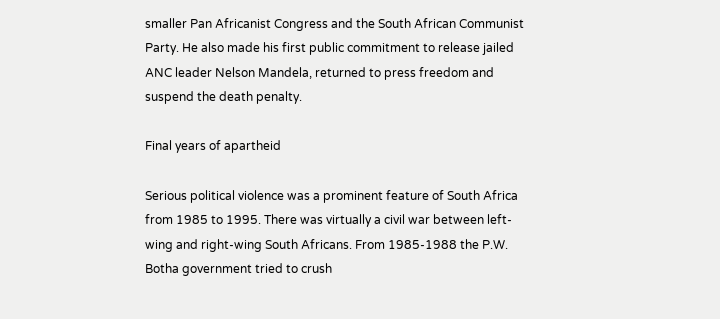smaller Pan Africanist Congress and the South African Communist Party. He also made his first public commitment to release jailed ANC leader Nelson Mandela, returned to press freedom and suspend the death penalty.

Final years of apartheid

Serious political violence was a prominent feature of South Africa from 1985 to 1995. There was virtually a civil war between left-wing and right-wing South Africans. From 1985-1988 the P.W. Botha government tried to crush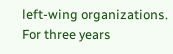left-wing organizations. For three years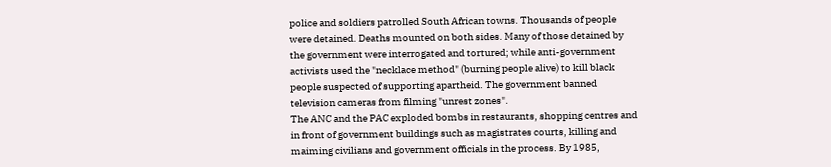police and soldiers patrolled South African towns. Thousands of people were detained. Deaths mounted on both sides. Many of those detained by the government were interrogated and tortured; while anti-government activists used the "necklace method" (burning people alive) to kill black people suspected of supporting apartheid. The government banned television cameras from filming "unrest zones".
The ANC and the PAC exploded bombs in restaurants, shopping centres and in front of government buildings such as magistrates courts, killing and maiming civilians and government officials in the process. By 1985,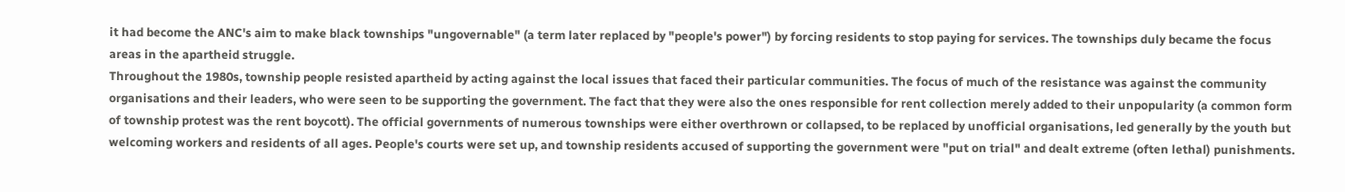it had become the ANC's aim to make black townships "ungovernable" (a term later replaced by "people's power") by forcing residents to stop paying for services. The townships duly became the focus areas in the apartheid struggle.
Throughout the 1980s, township people resisted apartheid by acting against the local issues that faced their particular communities. The focus of much of the resistance was against the community organisations and their leaders, who were seen to be supporting the government. The fact that they were also the ones responsible for rent collection merely added to their unpopularity (a common form of township protest was the rent boycott). The official governments of numerous townships were either overthrown or collapsed, to be replaced by unofficial organisations, led generally by the youth but welcoming workers and residents of all ages. People's courts were set up, and township residents accused of supporting the government were "put on trial" and dealt extreme (often lethal) punishments.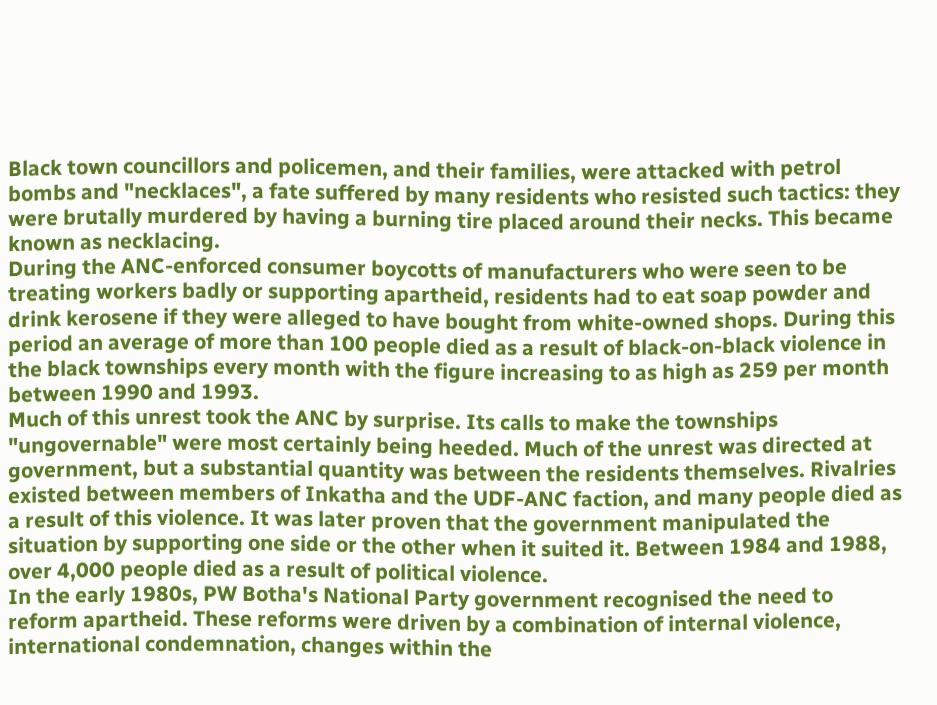Black town councillors and policemen, and their families, were attacked with petrol bombs and "necklaces", a fate suffered by many residents who resisted such tactics: they were brutally murdered by having a burning tire placed around their necks. This became known as necklacing.
During the ANC-enforced consumer boycotts of manufacturers who were seen to be treating workers badly or supporting apartheid, residents had to eat soap powder and drink kerosene if they were alleged to have bought from white-owned shops. During this period an average of more than 100 people died as a result of black-on-black violence in the black townships every month with the figure increasing to as high as 259 per month between 1990 and 1993.
Much of this unrest took the ANC by surprise. Its calls to make the townships "ungovernable" were most certainly being heeded. Much of the unrest was directed at government, but a substantial quantity was between the residents themselves. Rivalries existed between members of Inkatha and the UDF-ANC faction, and many people died as a result of this violence. It was later proven that the government manipulated the situation by supporting one side or the other when it suited it. Between 1984 and 1988, over 4,000 people died as a result of political violence.
In the early 1980s, PW Botha's National Party government recognised the need to reform apartheid. These reforms were driven by a combination of internal violence, international condemnation, changes within the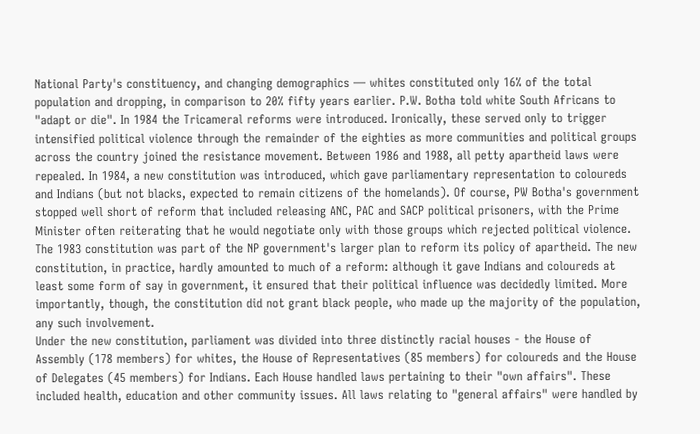National Party's constituency, and changing demographics — whites constituted only 16% of the total population and dropping, in comparison to 20% fifty years earlier. P.W. Botha told white South Africans to "adapt or die". In 1984 the Tricameral reforms were introduced. Ironically, these served only to trigger intensified political violence through the remainder of the eighties as more communities and political groups across the country joined the resistance movement. Between 1986 and 1988, all petty apartheid laws were repealed. In 1984, a new constitution was introduced, which gave parliamentary representation to coloureds and Indians (but not blacks, expected to remain citizens of the homelands). Of course, PW Botha's government stopped well short of reform that included releasing ANC, PAC and SACP political prisoners, with the Prime Minister often reiterating that he would negotiate only with those groups which rejected political violence.
The 1983 constitution was part of the NP government's larger plan to reform its policy of apartheid. The new constitution, in practice, hardly amounted to much of a reform: although it gave Indians and coloureds at least some form of say in government, it ensured that their political influence was decidedly limited. More importantly, though, the constitution did not grant black people, who made up the majority of the population, any such involvement.
Under the new constitution, parliament was divided into three distinctly racial houses - the House of Assembly (178 members) for whites, the House of Representatives (85 members) for coloureds and the House of Delegates (45 members) for Indians. Each House handled laws pertaining to their "own affairs". These included health, education and other community issues. All laws relating to "general affairs" were handled by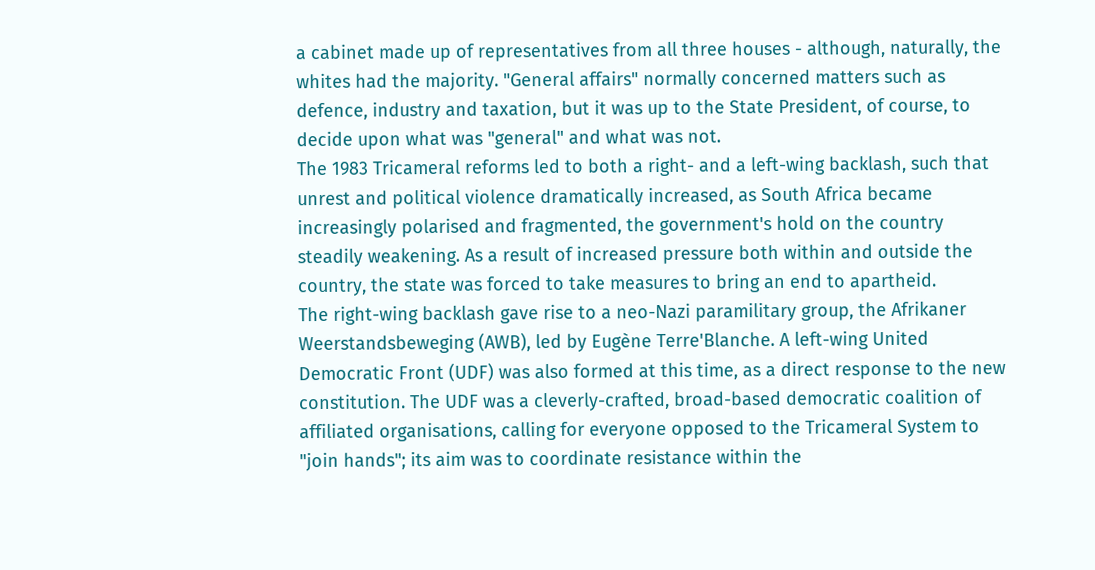a cabinet made up of representatives from all three houses - although, naturally, the whites had the majority. "General affairs" normally concerned matters such as defence, industry and taxation, but it was up to the State President, of course, to decide upon what was "general" and what was not.
The 1983 Tricameral reforms led to both a right- and a left-wing backlash, such that unrest and political violence dramatically increased, as South Africa became increasingly polarised and fragmented, the government's hold on the country steadily weakening. As a result of increased pressure both within and outside the country, the state was forced to take measures to bring an end to apartheid.
The right-wing backlash gave rise to a neo-Nazi paramilitary group, the Afrikaner Weerstandsbeweging (AWB), led by Eugène Terre'Blanche. A left-wing United Democratic Front (UDF) was also formed at this time, as a direct response to the new constitution. The UDF was a cleverly-crafted, broad-based democratic coalition of affiliated organisations, calling for everyone opposed to the Tricameral System to "join hands"; its aim was to coordinate resistance within the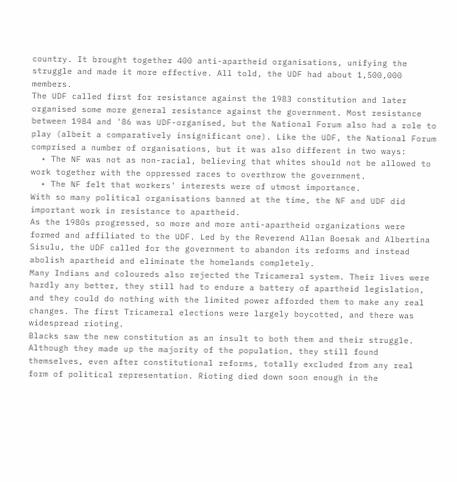country. It brought together 400 anti-apartheid organisations, unifying the struggle and made it more effective. All told, the UDF had about 1,500,000 members.
The UDF called first for resistance against the 1983 constitution and later organised some more general resistance against the government. Most resistance between 1984 and '86 was UDF-organised, but the National Forum also had a role to play (albeit a comparatively insignificant one). Like the UDF, the National Forum comprised a number of organisations, but it was also different in two ways:
  • The NF was not as non-racial, believing that whites should not be allowed to work together with the oppressed races to overthrow the government.
  • The NF felt that workers' interests were of utmost importance.
With so many political organisations banned at the time, the NF and UDF did important work in resistance to apartheid.
As the 1980s progressed, so more and more anti-apartheid organizations were formed and affiliated to the UDF. Led by the Reverend Allan Boesak and Albertina Sisulu, the UDF called for the government to abandon its reforms and instead abolish apartheid and eliminate the homelands completely.
Many Indians and coloureds also rejected the Tricameral system. Their lives were hardly any better, they still had to endure a battery of apartheid legislation, and they could do nothing with the limited power afforded them to make any real changes. The first Tricameral elections were largely boycotted, and there was widespread rioting.
Blacks saw the new constitution as an insult to both them and their struggle. Although they made up the majority of the population, they still found themselves, even after constitutional reforms, totally excluded from any real form of political representation. Rioting died down soon enough in the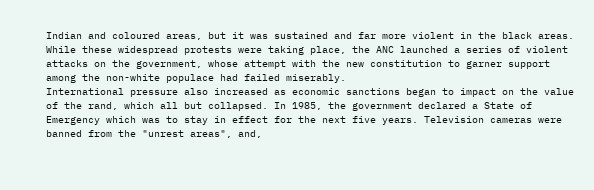Indian and coloured areas, but it was sustained and far more violent in the black areas.
While these widespread protests were taking place, the ANC launched a series of violent attacks on the government, whose attempt with the new constitution to garner support among the non-white populace had failed miserably.
International pressure also increased as economic sanctions began to impact on the value of the rand, which all but collapsed. In 1985, the government declared a State of Emergency which was to stay in effect for the next five years. Television cameras were banned from the "unrest areas", and,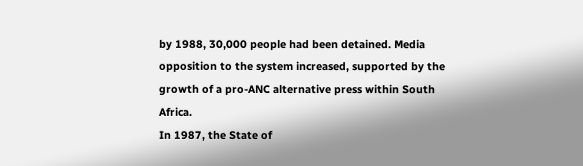by 1988, 30,000 people had been detained. Media opposition to the system increased, supported by the growth of a pro-ANC alternative press within South Africa.
In 1987, the State of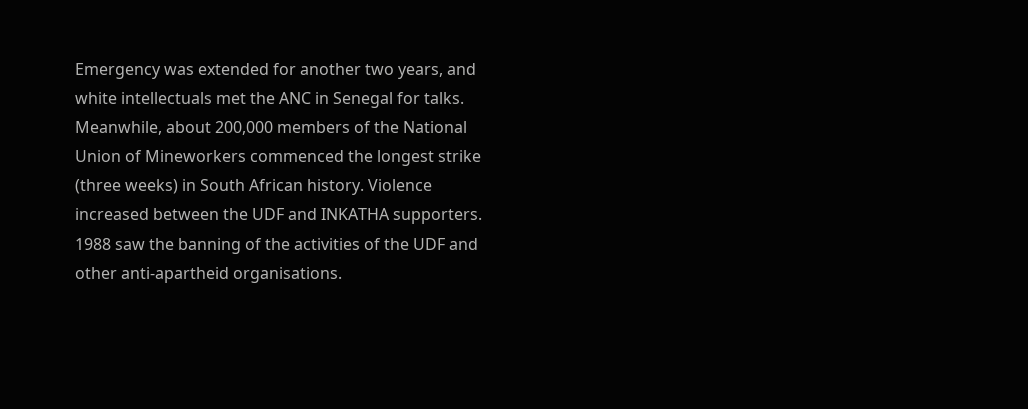Emergency was extended for another two years, and white intellectuals met the ANC in Senegal for talks. Meanwhile, about 200,000 members of the National Union of Mineworkers commenced the longest strike (three weeks) in South African history. Violence increased between the UDF and INKATHA supporters. 1988 saw the banning of the activities of the UDF and other anti-apartheid organisations.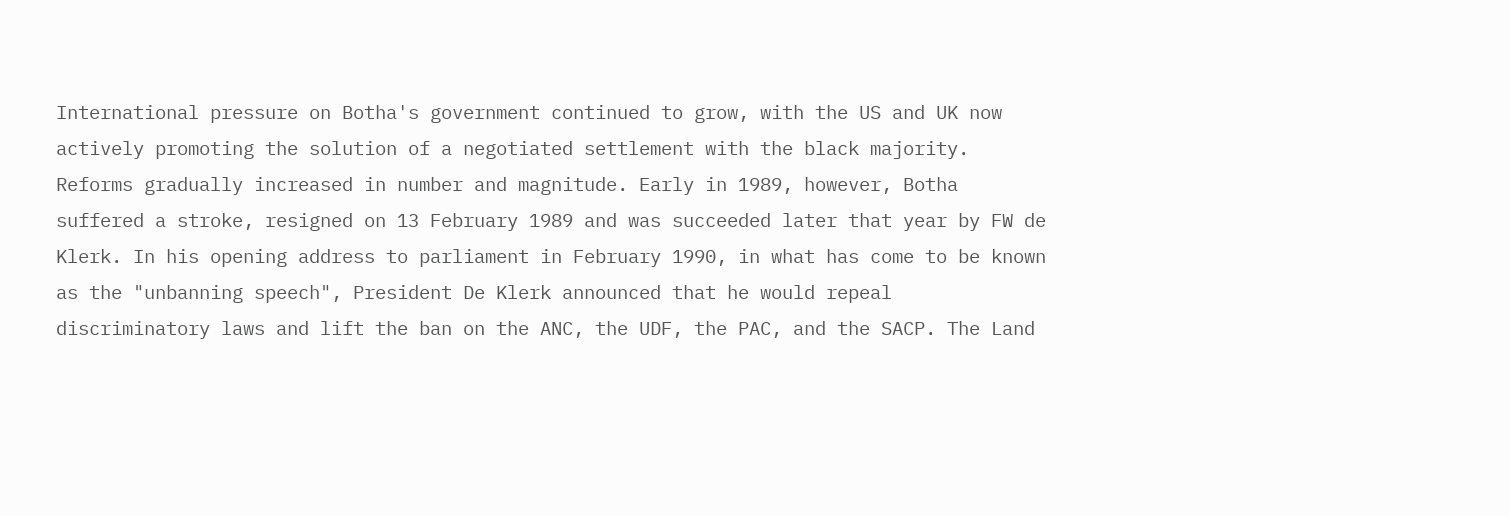International pressure on Botha's government continued to grow, with the US and UK now actively promoting the solution of a negotiated settlement with the black majority. Reforms gradually increased in number and magnitude. Early in 1989, however, Botha suffered a stroke, resigned on 13 February 1989 and was succeeded later that year by FW de Klerk. In his opening address to parliament in February 1990, in what has come to be known as the "unbanning speech", President De Klerk announced that he would repeal discriminatory laws and lift the ban on the ANC, the UDF, the PAC, and the SACP. The Land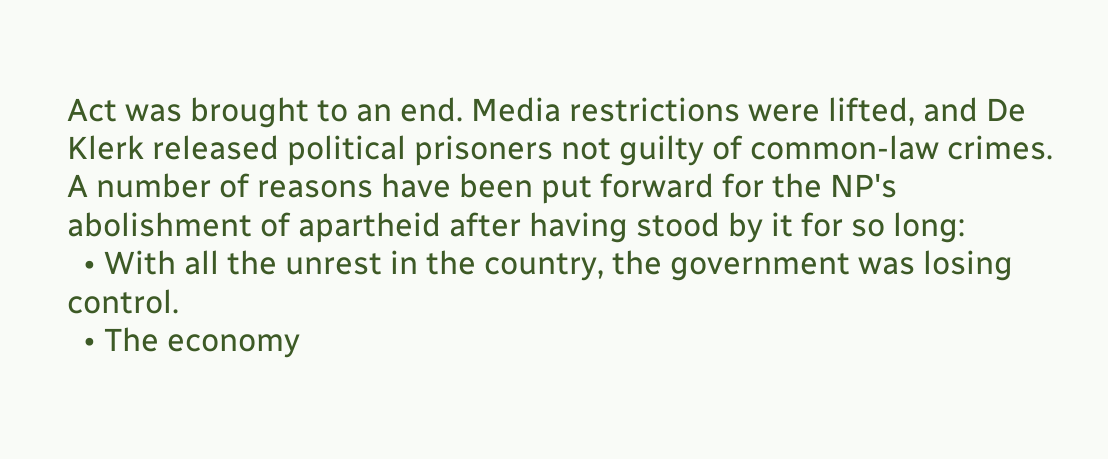Act was brought to an end. Media restrictions were lifted, and De Klerk released political prisoners not guilty of common-law crimes.
A number of reasons have been put forward for the NP's abolishment of apartheid after having stood by it for so long:
  • With all the unrest in the country, the government was losing control.
  • The economy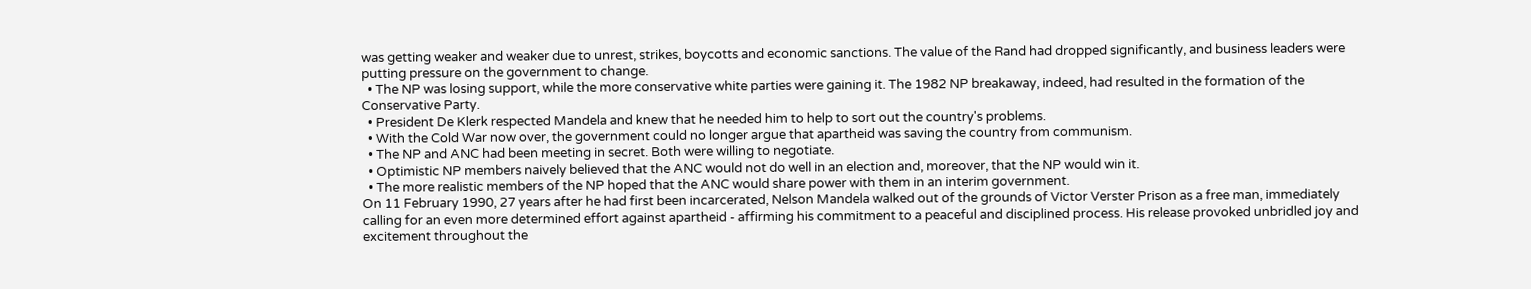was getting weaker and weaker due to unrest, strikes, boycotts and economic sanctions. The value of the Rand had dropped significantly, and business leaders were putting pressure on the government to change.
  • The NP was losing support, while the more conservative white parties were gaining it. The 1982 NP breakaway, indeed, had resulted in the formation of the Conservative Party.
  • President De Klerk respected Mandela and knew that he needed him to help to sort out the country's problems.
  • With the Cold War now over, the government could no longer argue that apartheid was saving the country from communism.
  • The NP and ANC had been meeting in secret. Both were willing to negotiate.
  • Optimistic NP members naively believed that the ANC would not do well in an election and, moreover, that the NP would win it.
  • The more realistic members of the NP hoped that the ANC would share power with them in an interim government.
On 11 February 1990, 27 years after he had first been incarcerated, Nelson Mandela walked out of the grounds of Victor Verster Prison as a free man, immediately calling for an even more determined effort against apartheid - affirming his commitment to a peaceful and disciplined process. His release provoked unbridled joy and excitement throughout the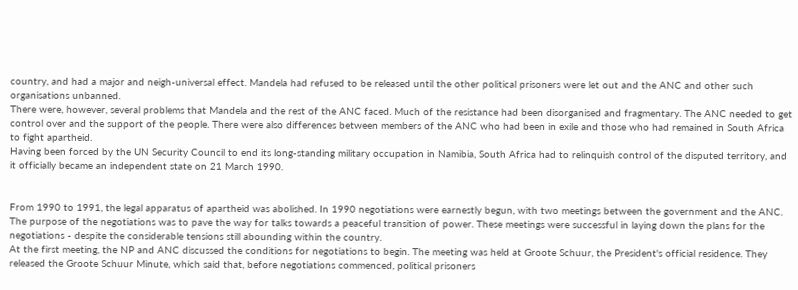country, and had a major and neigh-universal effect. Mandela had refused to be released until the other political prisoners were let out and the ANC and other such organisations unbanned.
There were, however, several problems that Mandela and the rest of the ANC faced. Much of the resistance had been disorganised and fragmentary. The ANC needed to get control over and the support of the people. There were also differences between members of the ANC who had been in exile and those who had remained in South Africa to fight apartheid.
Having been forced by the UN Security Council to end its long-standing military occupation in Namibia, South Africa had to relinquish control of the disputed territory, and it officially became an independent state on 21 March 1990.


From 1990 to 1991, the legal apparatus of apartheid was abolished. In 1990 negotiations were earnestly begun, with two meetings between the government and the ANC. The purpose of the negotiations was to pave the way for talks towards a peaceful transition of power. These meetings were successful in laying down the plans for the negotiations - despite the considerable tensions still abounding within the country.
At the first meeting, the NP and ANC discussed the conditions for negotiations to begin. The meeting was held at Groote Schuur, the President's official residence. They released the Groote Schuur Minute, which said that, before negotiations commenced, political prisoners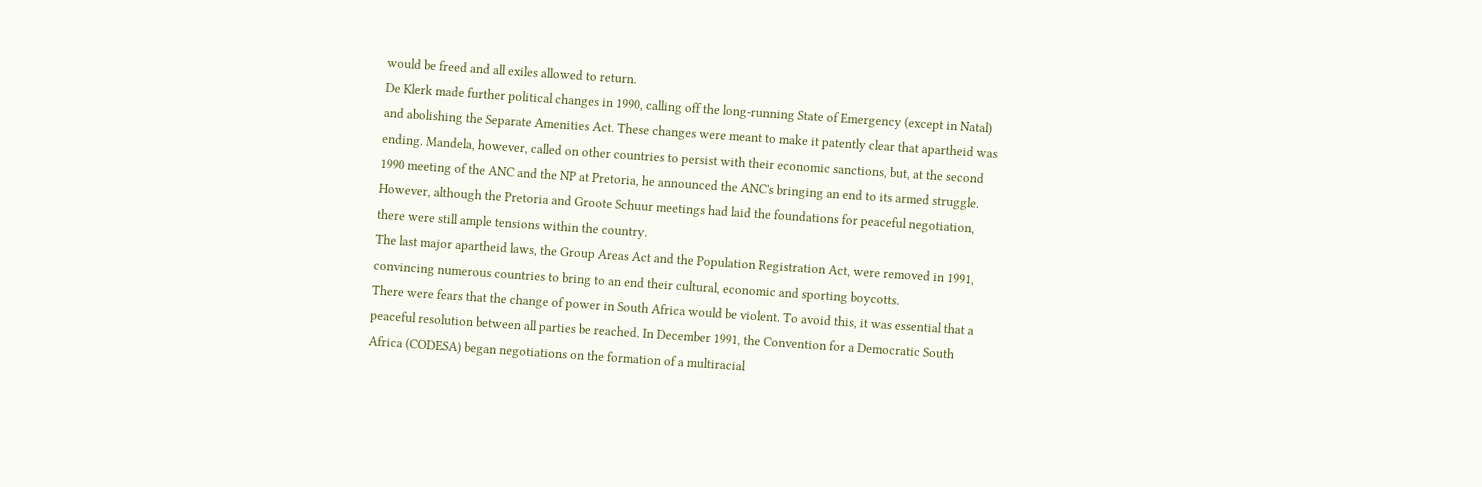would be freed and all exiles allowed to return.
De Klerk made further political changes in 1990, calling off the long-running State of Emergency (except in Natal) and abolishing the Separate Amenities Act. These changes were meant to make it patently clear that apartheid was ending. Mandela, however, called on other countries to persist with their economic sanctions, but, at the second 1990 meeting of the ANC and the NP at Pretoria, he announced the ANC's bringing an end to its armed struggle. However, although the Pretoria and Groote Schuur meetings had laid the foundations for peaceful negotiation, there were still ample tensions within the country.
The last major apartheid laws, the Group Areas Act and the Population Registration Act, were removed in 1991, convincing numerous countries to bring to an end their cultural, economic and sporting boycotts.
There were fears that the change of power in South Africa would be violent. To avoid this, it was essential that a peaceful resolution between all parties be reached. In December 1991, the Convention for a Democratic South Africa (CODESA) began negotiations on the formation of a multiracial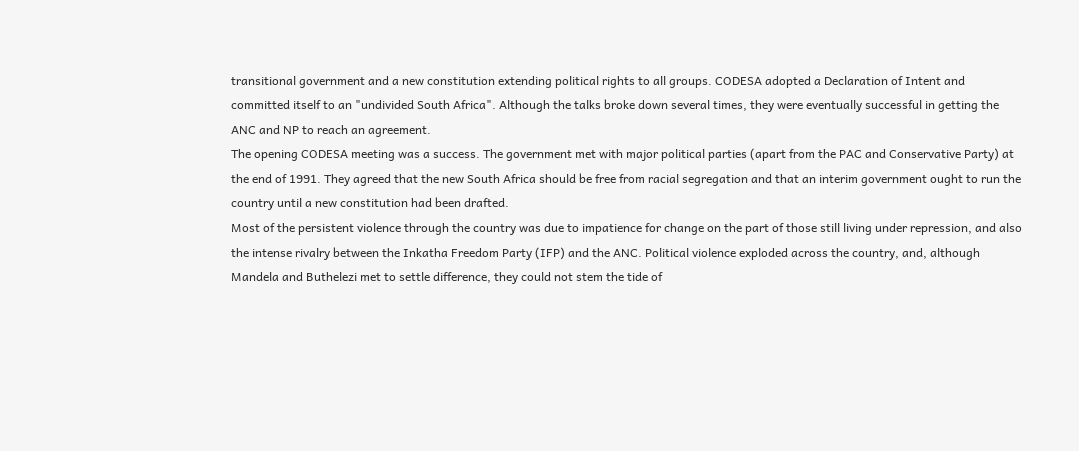transitional government and a new constitution extending political rights to all groups. CODESA adopted a Declaration of Intent and committed itself to an "undivided South Africa". Although the talks broke down several times, they were eventually successful in getting the ANC and NP to reach an agreement.
The opening CODESA meeting was a success. The government met with major political parties (apart from the PAC and Conservative Party) at the end of 1991. They agreed that the new South Africa should be free from racial segregation and that an interim government ought to run the country until a new constitution had been drafted.
Most of the persistent violence through the country was due to impatience for change on the part of those still living under repression, and also the intense rivalry between the Inkatha Freedom Party (IFP) and the ANC. Political violence exploded across the country, and, although Mandela and Buthelezi met to settle difference, they could not stem the tide of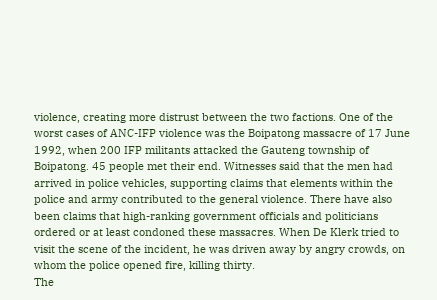violence, creating more distrust between the two factions. One of the worst cases of ANC-IFP violence was the Boipatong massacre of 17 June 1992, when 200 IFP militants attacked the Gauteng township of Boipatong. 45 people met their end. Witnesses said that the men had arrived in police vehicles, supporting claims that elements within the police and army contributed to the general violence. There have also been claims that high-ranking government officials and politicians ordered or at least condoned these massacres. When De Klerk tried to visit the scene of the incident, he was driven away by angry crowds, on whom the police opened fire, killing thirty.
The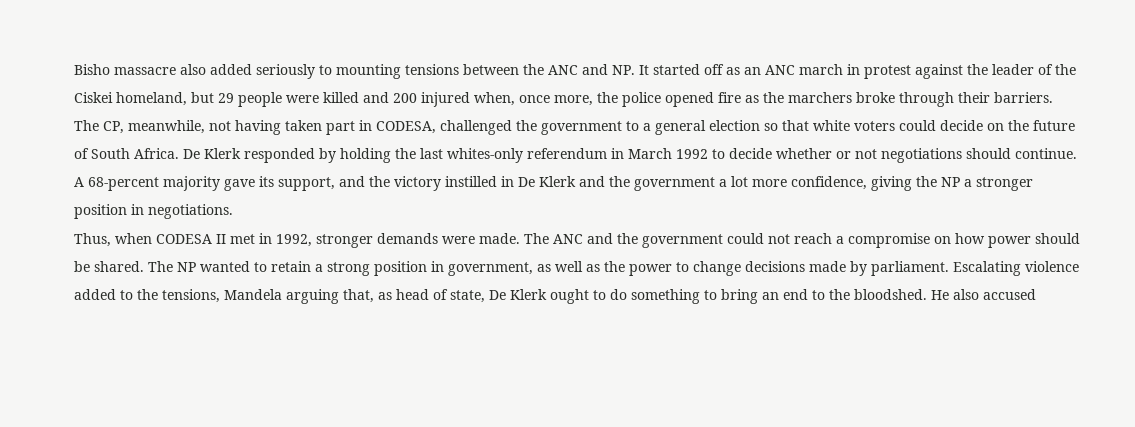Bisho massacre also added seriously to mounting tensions between the ANC and NP. It started off as an ANC march in protest against the leader of the Ciskei homeland, but 29 people were killed and 200 injured when, once more, the police opened fire as the marchers broke through their barriers.
The CP, meanwhile, not having taken part in CODESA, challenged the government to a general election so that white voters could decide on the future of South Africa. De Klerk responded by holding the last whites-only referendum in March 1992 to decide whether or not negotiations should continue. A 68-percent majority gave its support, and the victory instilled in De Klerk and the government a lot more confidence, giving the NP a stronger position in negotiations.
Thus, when CODESA II met in 1992, stronger demands were made. The ANC and the government could not reach a compromise on how power should be shared. The NP wanted to retain a strong position in government, as well as the power to change decisions made by parliament. Escalating violence added to the tensions, Mandela arguing that, as head of state, De Klerk ought to do something to bring an end to the bloodshed. He also accused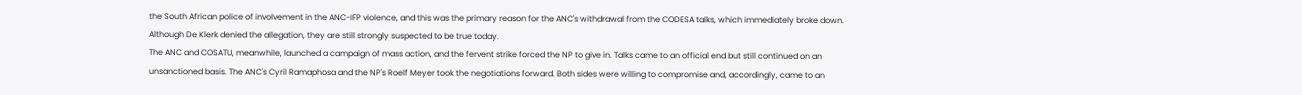the South African police of involvement in the ANC-IFP violence, and this was the primary reason for the ANC's withdrawal from the CODESA talks, which immediately broke down. Although De Klerk denied the allegation, they are still strongly suspected to be true today.
The ANC and COSATU, meanwhile, launched a campaign of mass action, and the fervent strike forced the NP to give in. Talks came to an official end but still continued on an unsanctioned basis. The ANC's Cyril Ramaphosa and the NP's Roelf Meyer took the negotiations forward. Both sides were willing to compromise and, accordingly, came to an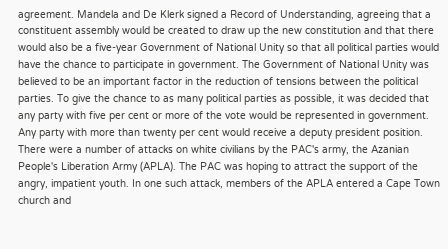agreement. Mandela and De Klerk signed a Record of Understanding, agreeing that a constituent assembly would be created to draw up the new constitution and that there would also be a five-year Government of National Unity so that all political parties would have the chance to participate in government. The Government of National Unity was believed to be an important factor in the reduction of tensions between the political parties. To give the chance to as many political parties as possible, it was decided that any party with five per cent or more of the vote would be represented in government. Any party with more than twenty per cent would receive a deputy president position.
There were a number of attacks on white civilians by the PAC's army, the Azanian People's Liberation Army (APLA). The PAC was hoping to attract the support of the angry, impatient youth. In one such attack, members of the APLA entered a Cape Town church and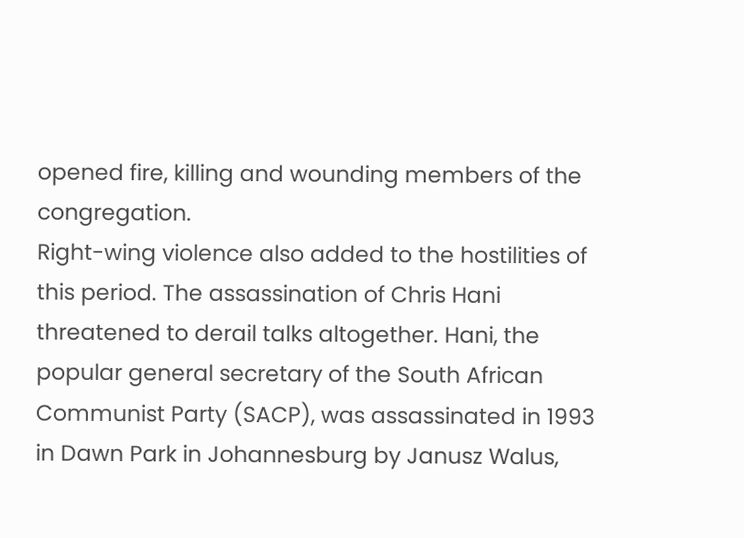opened fire, killing and wounding members of the congregation.
Right-wing violence also added to the hostilities of this period. The assassination of Chris Hani threatened to derail talks altogether. Hani, the popular general secretary of the South African Communist Party (SACP), was assassinated in 1993 in Dawn Park in Johannesburg by Janusz Walus,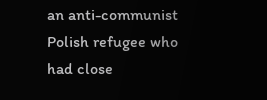an anti-communist Polish refugee who had close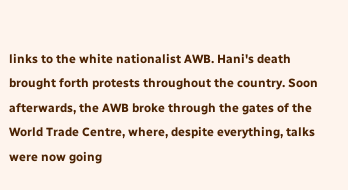links to the white nationalist AWB. Hani's death brought forth protests throughout the country. Soon afterwards, the AWB broke through the gates of the World Trade Centre, where, despite everything, talks were now going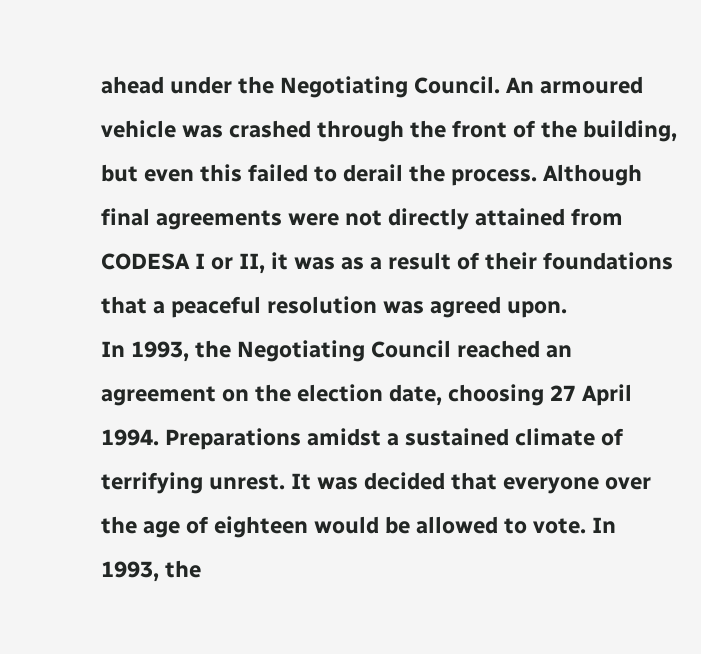ahead under the Negotiating Council. An armoured vehicle was crashed through the front of the building, but even this failed to derail the process. Although final agreements were not directly attained from CODESA I or II, it was as a result of their foundations that a peaceful resolution was agreed upon.
In 1993, the Negotiating Council reached an agreement on the election date, choosing 27 April 1994. Preparations amidst a sustained climate of terrifying unrest. It was decided that everyone over the age of eighteen would be allowed to vote. In 1993, the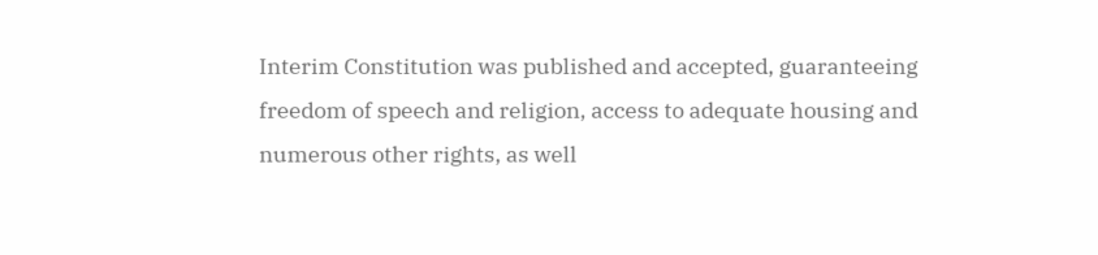Interim Constitution was published and accepted, guaranteeing freedom of speech and religion, access to adequate housing and numerous other rights, as well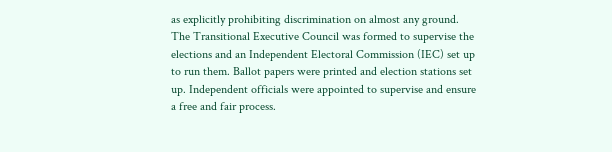as explicitly prohibiting discrimination on almost any ground. The Transitional Executive Council was formed to supervise the elections and an Independent Electoral Commission (IEC) set up to run them. Ballot papers were printed and election stations set up. Independent officials were appointed to supervise and ensure a free and fair process.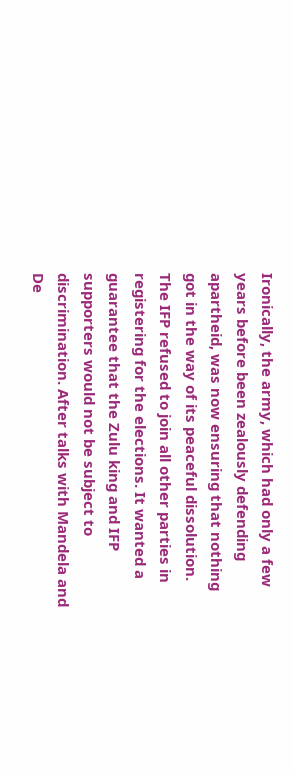Ironically, the army, which had only a few years before been zealously defending apartheid, was now ensuring that nothing got in the way of its peaceful dissolution.
The IFP refused to join all other parties in registering for the elections. It wanted a guarantee that the Zulu king and IFP supporters would not be subject to discrimination. After talks with Mandela and De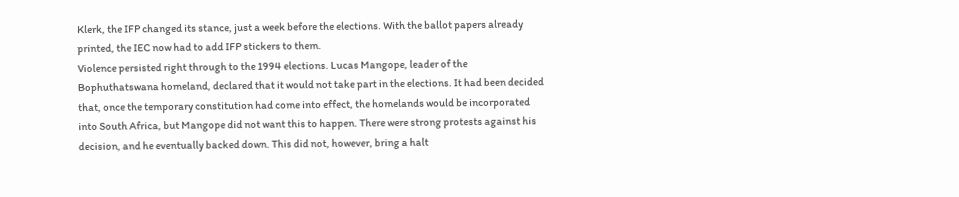Klerk, the IFP changed its stance, just a week before the elections. With the ballot papers already printed, the IEC now had to add IFP stickers to them.
Violence persisted right through to the 1994 elections. Lucas Mangope, leader of the Bophuthatswana homeland, declared that it would not take part in the elections. It had been decided that, once the temporary constitution had come into effect, the homelands would be incorporated into South Africa, but Mangope did not want this to happen. There were strong protests against his decision, and he eventually backed down. This did not, however, bring a halt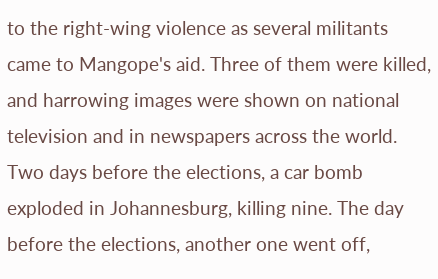to the right-wing violence as several militants came to Mangope's aid. Three of them were killed, and harrowing images were shown on national television and in newspapers across the world.
Two days before the elections, a car bomb exploded in Johannesburg, killing nine. The day before the elections, another one went off,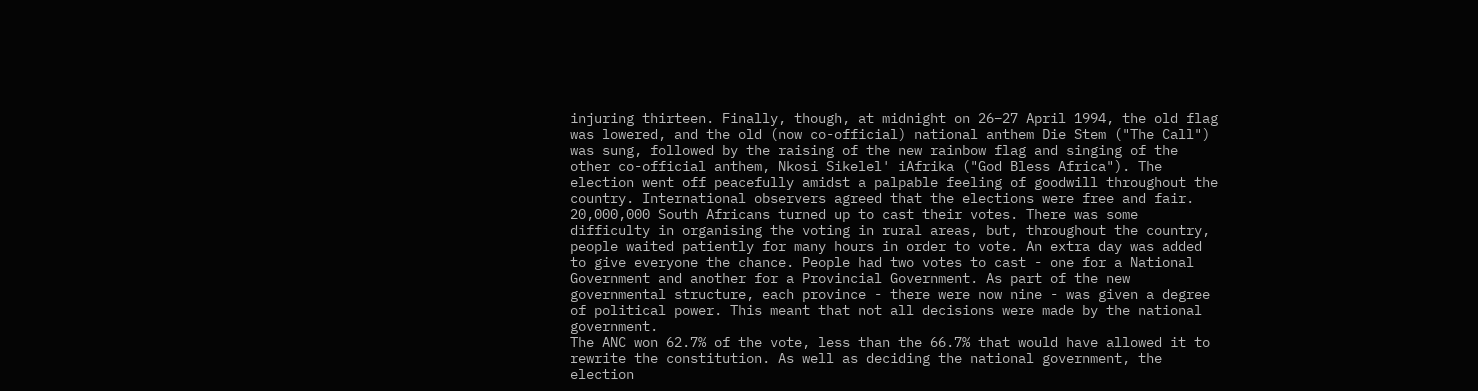injuring thirteen. Finally, though, at midnight on 26–27 April 1994, the old flag was lowered, and the old (now co-official) national anthem Die Stem ("The Call") was sung, followed by the raising of the new rainbow flag and singing of the other co-official anthem, Nkosi Sikelel' iAfrika ("God Bless Africa"). The election went off peacefully amidst a palpable feeling of goodwill throughout the country. International observers agreed that the elections were free and fair.
20,000,000 South Africans turned up to cast their votes. There was some difficulty in organising the voting in rural areas, but, throughout the country, people waited patiently for many hours in order to vote. An extra day was added to give everyone the chance. People had two votes to cast - one for a National Government and another for a Provincial Government. As part of the new governmental structure, each province - there were now nine - was given a degree of political power. This meant that not all decisions were made by the national government.
The ANC won 62.7% of the vote, less than the 66.7% that would have allowed it to rewrite the constitution. As well as deciding the national government, the election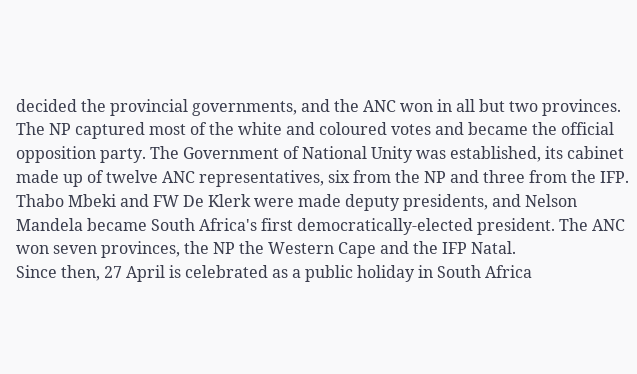decided the provincial governments, and the ANC won in all but two provinces. The NP captured most of the white and coloured votes and became the official opposition party. The Government of National Unity was established, its cabinet made up of twelve ANC representatives, six from the NP and three from the IFP. Thabo Mbeki and FW De Klerk were made deputy presidents, and Nelson Mandela became South Africa's first democratically-elected president. The ANC won seven provinces, the NP the Western Cape and the IFP Natal.
Since then, 27 April is celebrated as a public holiday in South Africa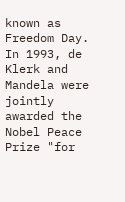known as Freedom Day.
In 1993, de Klerk and Mandela were jointly awarded the Nobel Peace Prize "for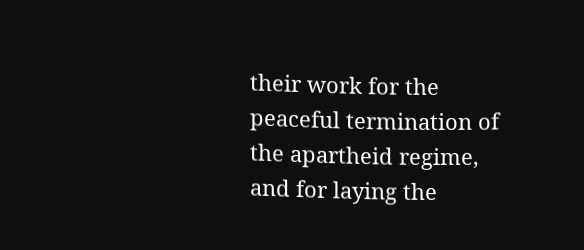their work for the peaceful termination of the apartheid regime, and for laying the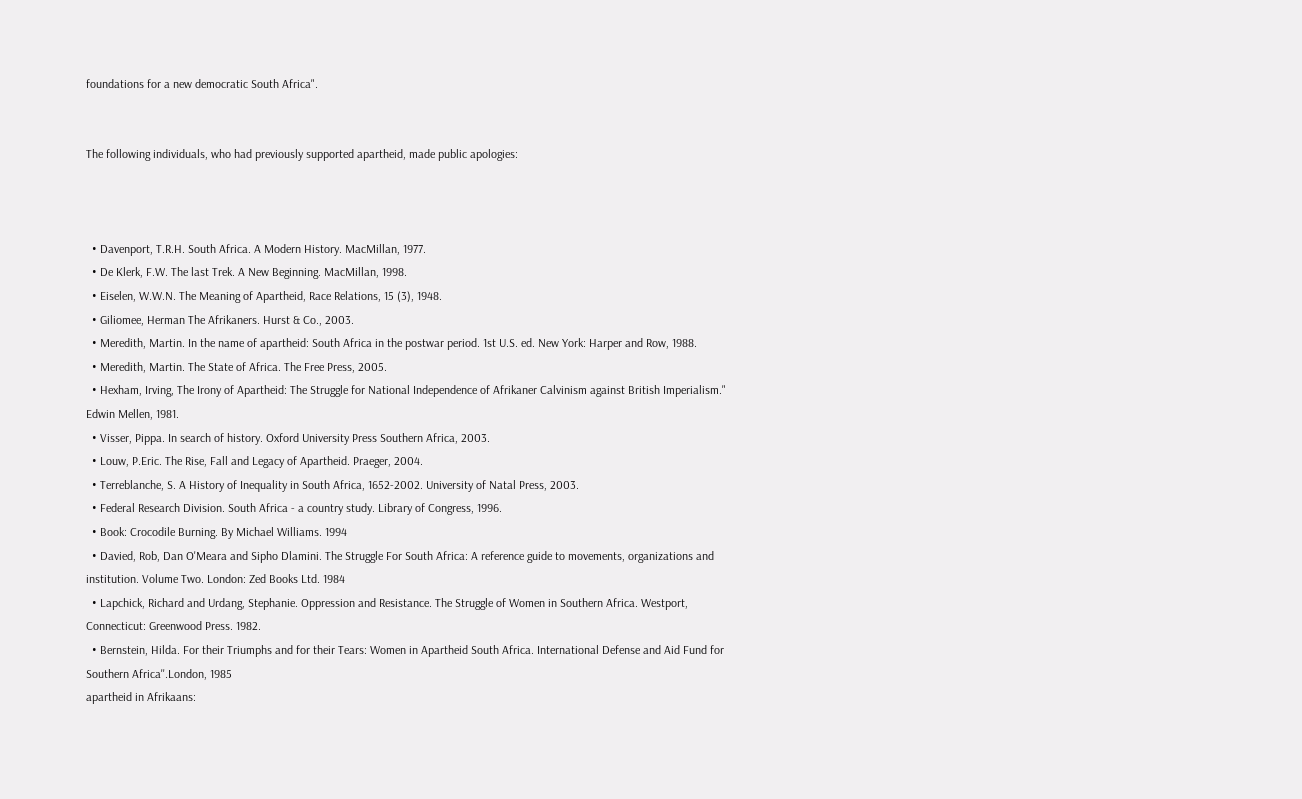foundations for a new democratic South Africa".


The following individuals, who had previously supported apartheid, made public apologies:



  • Davenport, T.R.H. South Africa. A Modern History. MacMillan, 1977.
  • De Klerk, F.W. The last Trek. A New Beginning. MacMillan, 1998.
  • Eiselen, W.W.N. The Meaning of Apartheid, Race Relations, 15 (3), 1948.
  • Giliomee, Herman The Afrikaners. Hurst & Co., 2003.
  • Meredith, Martin. In the name of apartheid: South Africa in the postwar period. 1st U.S. ed. New York: Harper and Row, 1988.
  • Meredith, Martin. The State of Africa. The Free Press, 2005.
  • Hexham, Irving, The Irony of Apartheid: The Struggle for National Independence of Afrikaner Calvinism against British Imperialism." Edwin Mellen, 1981.
  • Visser, Pippa. In search of history. Oxford University Press Southern Africa, 2003.
  • Louw, P.Eric. The Rise, Fall and Legacy of Apartheid. Praeger, 2004.
  • Terreblanche, S. A History of Inequality in South Africa, 1652-2002. University of Natal Press, 2003.
  • Federal Research Division. South Africa - a country study. Library of Congress, 1996.
  • Book: Crocodile Burning. By Michael Williams. 1994
  • Davied, Rob, Dan O'Meara and Sipho Dlamini. The Struggle For South Africa: A reference guide to movements, organizations and institution. Volume Two. London: Zed Books Ltd. 1984
  • Lapchick, Richard and Urdang, Stephanie. Oppression and Resistance. The Struggle of Women in Southern Africa. Westport, Connecticut: Greenwood Press. 1982.
  • Bernstein, Hilda. For their Triumphs and for their Tears: Women in Apartheid South Africa. International Defense and Aid Fund for Southern Africa''.London, 1985
apartheid in Afrikaans: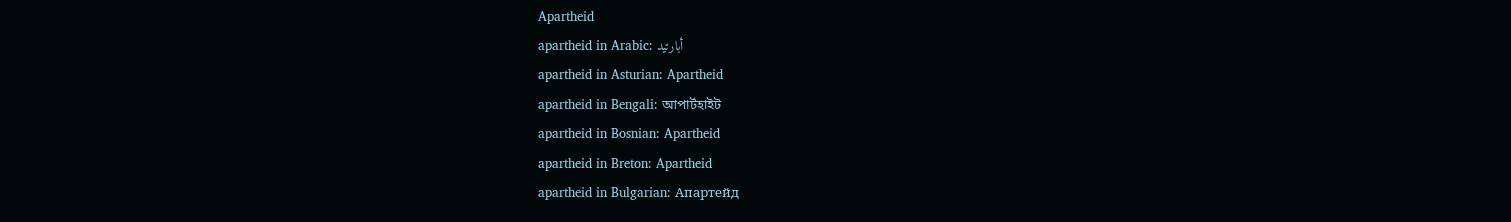Apartheid
apartheid in Arabic: أبارتيد
apartheid in Asturian: Apartheid
apartheid in Bengali: আপার্টহাইট
apartheid in Bosnian: Apartheid
apartheid in Breton: Apartheid
apartheid in Bulgarian: Апартейд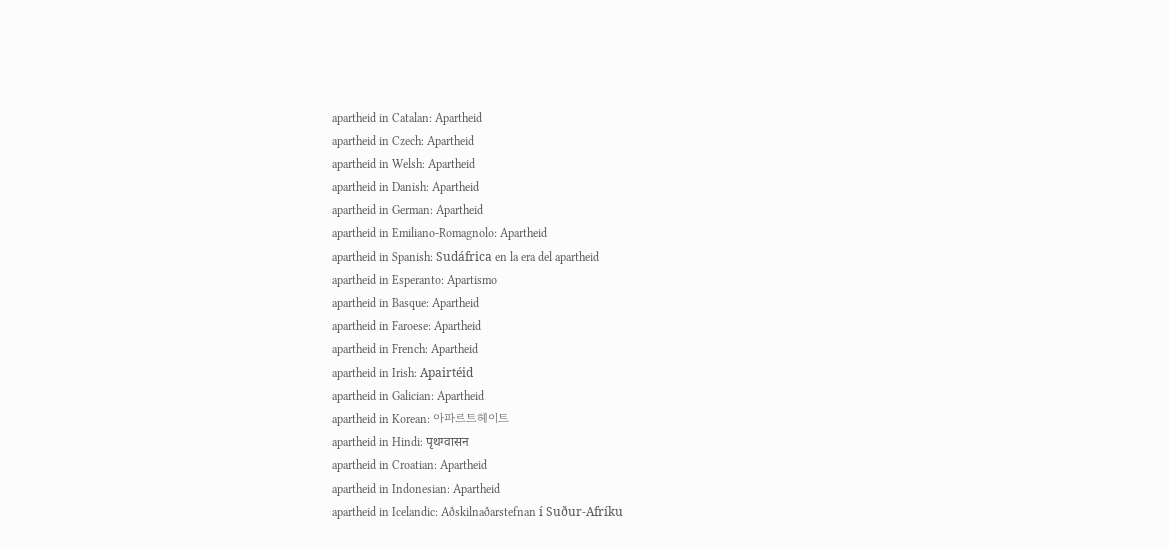apartheid in Catalan: Apartheid
apartheid in Czech: Apartheid
apartheid in Welsh: Apartheid
apartheid in Danish: Apartheid
apartheid in German: Apartheid
apartheid in Emiliano-Romagnolo: Apartheid
apartheid in Spanish: Sudáfrica en la era del apartheid
apartheid in Esperanto: Apartismo
apartheid in Basque: Apartheid
apartheid in Faroese: Apartheid
apartheid in French: Apartheid
apartheid in Irish: Apairtéid
apartheid in Galician: Apartheid
apartheid in Korean: 아파르트헤이트
apartheid in Hindi: पृथग्वासन
apartheid in Croatian: Apartheid
apartheid in Indonesian: Apartheid
apartheid in Icelandic: Aðskilnaðarstefnan í Suður-Afríku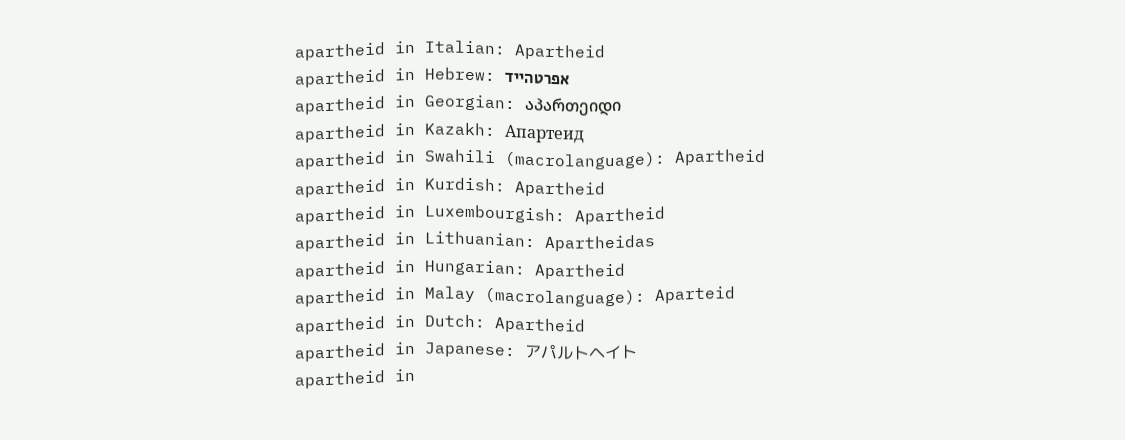apartheid in Italian: Apartheid
apartheid in Hebrew: אפרטהייד
apartheid in Georgian: აპართეიდი
apartheid in Kazakh: Апартеид
apartheid in Swahili (macrolanguage): Apartheid
apartheid in Kurdish: Apartheid
apartheid in Luxembourgish: Apartheid
apartheid in Lithuanian: Apartheidas
apartheid in Hungarian: Apartheid
apartheid in Malay (macrolanguage): Aparteid
apartheid in Dutch: Apartheid
apartheid in Japanese: アパルトヘイト
apartheid in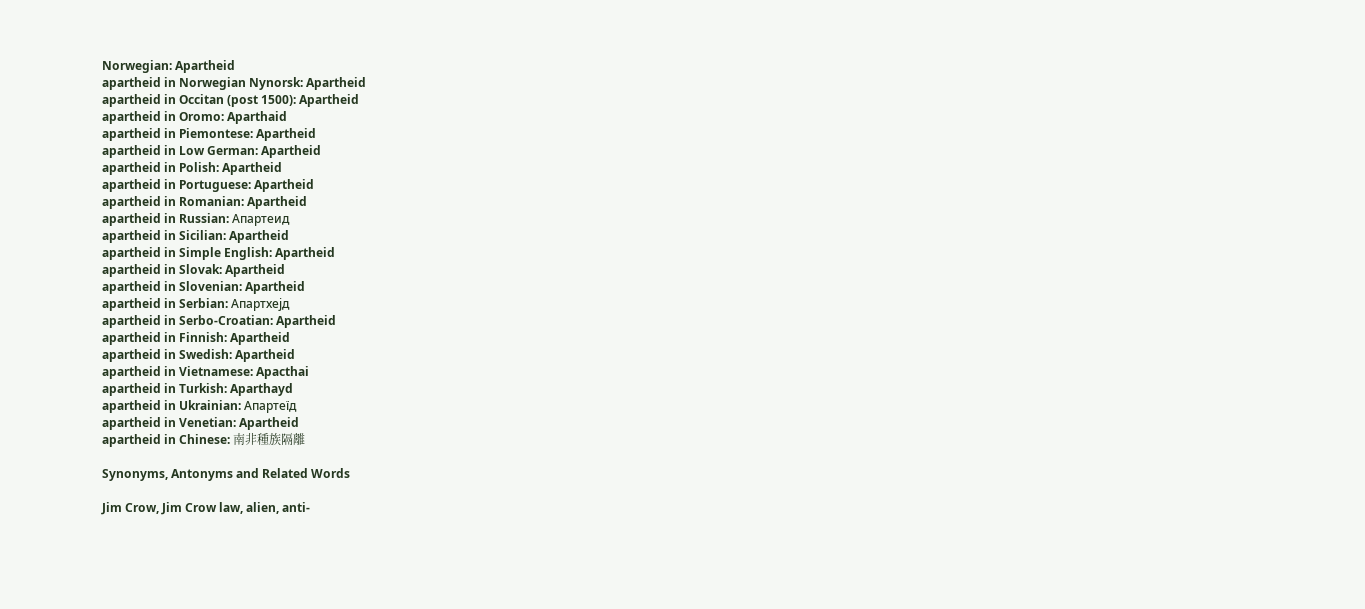Norwegian: Apartheid
apartheid in Norwegian Nynorsk: Apartheid
apartheid in Occitan (post 1500): Apartheid
apartheid in Oromo: Aparthaid
apartheid in Piemontese: Apartheid
apartheid in Low German: Apartheid
apartheid in Polish: Apartheid
apartheid in Portuguese: Apartheid
apartheid in Romanian: Apartheid
apartheid in Russian: Апартеид
apartheid in Sicilian: Apartheid
apartheid in Simple English: Apartheid
apartheid in Slovak: Apartheid
apartheid in Slovenian: Apartheid
apartheid in Serbian: Апартхејд
apartheid in Serbo-Croatian: Apartheid
apartheid in Finnish: Apartheid
apartheid in Swedish: Apartheid
apartheid in Vietnamese: Apacthai
apartheid in Turkish: Aparthayd
apartheid in Ukrainian: Апартеїд
apartheid in Venetian: Apartheid
apartheid in Chinese: 南非種族隔離

Synonyms, Antonyms and Related Words

Jim Crow, Jim Crow law, alien, anti-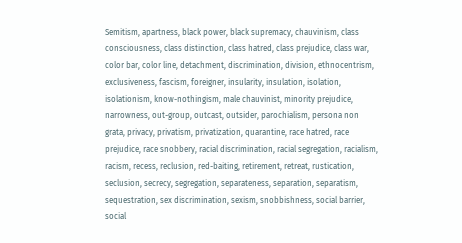Semitism, apartness, black power, black supremacy, chauvinism, class consciousness, class distinction, class hatred, class prejudice, class war, color bar, color line, detachment, discrimination, division, ethnocentrism, exclusiveness, fascism, foreigner, insularity, insulation, isolation, isolationism, know-nothingism, male chauvinist, minority prejudice, narrowness, out-group, outcast, outsider, parochialism, persona non grata, privacy, privatism, privatization, quarantine, race hatred, race prejudice, race snobbery, racial discrimination, racial segregation, racialism, racism, recess, reclusion, red-baiting, retirement, retreat, rustication, seclusion, secrecy, segregation, separateness, separation, separatism, sequestration, sex discrimination, sexism, snobbishness, social barrier, social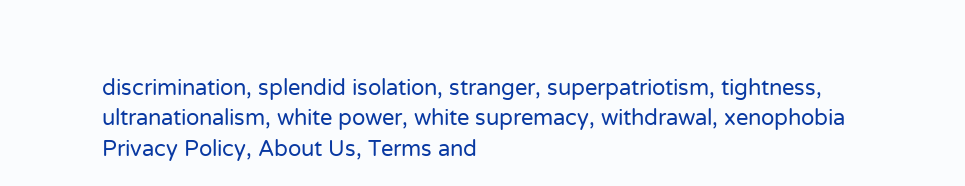discrimination, splendid isolation, stranger, superpatriotism, tightness, ultranationalism, white power, white supremacy, withdrawal, xenophobia
Privacy Policy, About Us, Terms and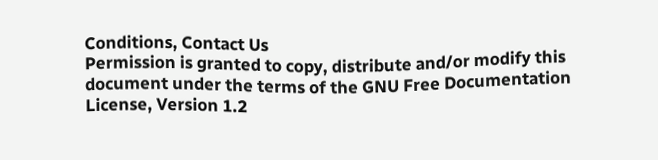Conditions, Contact Us
Permission is granted to copy, distribute and/or modify this document under the terms of the GNU Free Documentation License, Version 1.2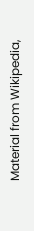Material from Wikipedia,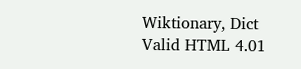Wiktionary, Dict
Valid HTML 4.01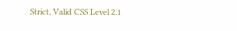Strict, Valid CSS Level 2.1